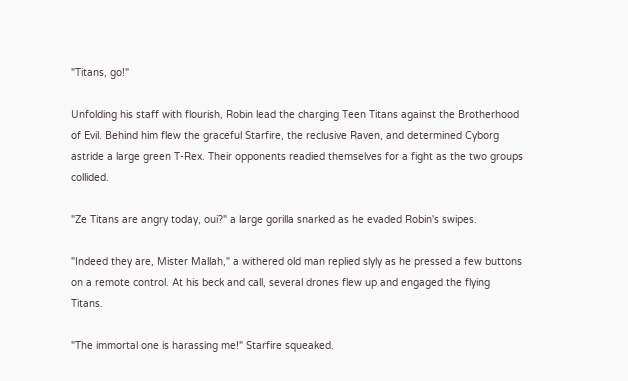"Titans, go!"

Unfolding his staff with flourish, Robin lead the charging Teen Titans against the Brotherhood of Evil. Behind him flew the graceful Starfire, the reclusive Raven, and determined Cyborg astride a large green T-Rex. Their opponents readied themselves for a fight as the two groups collided.

"Ze Titans are angry today, oui?" a large gorilla snarked as he evaded Robin's swipes.

"Indeed they are, Mister Mallah," a withered old man replied slyly as he pressed a few buttons on a remote control. At his beck and call, several drones flew up and engaged the flying Titans.

"The immortal one is harassing me!" Starfire squeaked.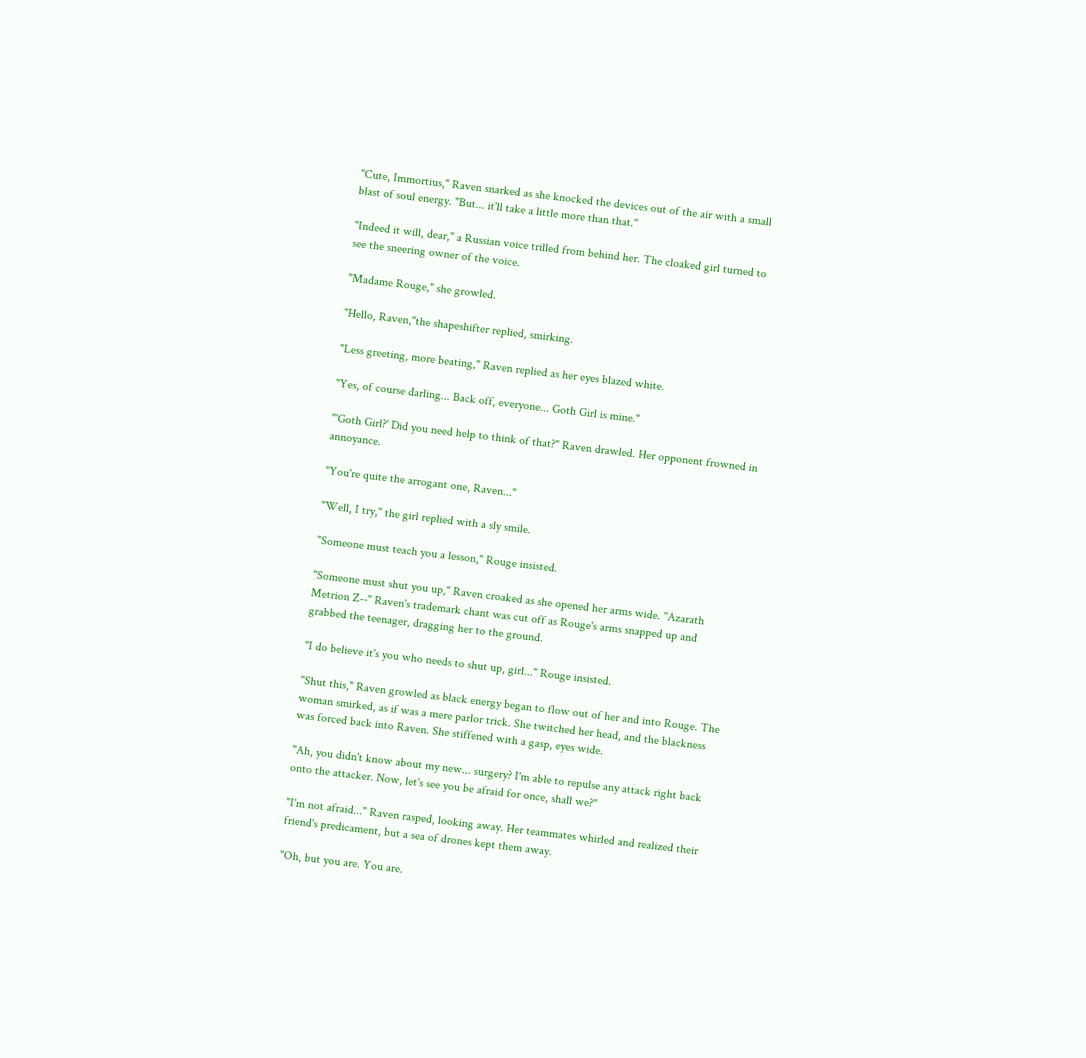"Cute, Immortius," Raven snarked as she knocked the devices out of the air with a small blast of soul energy. "But... it'll take a little more than that."

"Indeed it will, dear," a Russian voice trilled from behind her. The cloaked girl turned to see the sneering owner of the voice.

"Madame Rouge," she growled.

"Hello, Raven,"the shapeshifter replied, smirking.

"Less greeting, more beating," Raven replied as her eyes blazed white.

"Yes, of course darling... Back off, everyone... Goth Girl is mine."

"'Goth Girl?' Did you need help to think of that?" Raven drawled. Her opponent frowned in annoyance.

"You're quite the arrogant one, Raven..."

"Well, I try," the girl replied with a sly smile.

"Someone must teach you a lesson," Rouge insisted.

"Someone must shut you up," Raven croaked as she opened her arms wide. "Azarath Metrion Z--" Raven's trademark chant was cut off as Rouge's arms snapped up and grabbed the teenager, dragging her to the ground.

"I do believe it's you who needs to shut up, girl..." Rouge insisted.

"Shut this," Raven growled as black energy began to flow out of her and into Rouge. The woman smirked, as if was a mere parlor trick. She twitched her head, and the blackness was forced back into Raven. She stiffened with a gasp, eyes wide.

"Ah, you didn't know about my new... surgery? I'm able to repulse any attack right back onto the attacker. Now, let's see you be afraid for once, shall we?"

"I'm not afraid..." Raven rasped, looking away. Her teammates whirled and realized their friend's predicament, but a sea of drones kept them away.

"Oh, but you are. You are.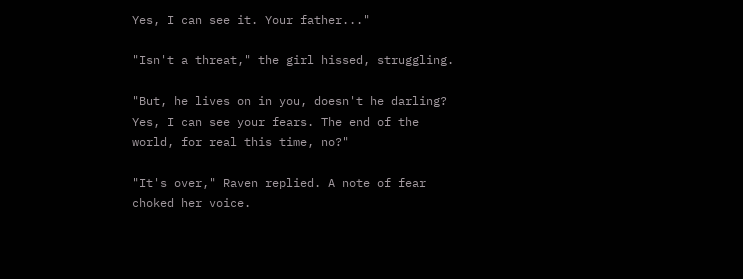Yes, I can see it. Your father..."

"Isn't a threat," the girl hissed, struggling.

"But, he lives on in you, doesn't he darling? Yes, I can see your fears. The end of the world, for real this time, no?"

"It's over," Raven replied. A note of fear choked her voice.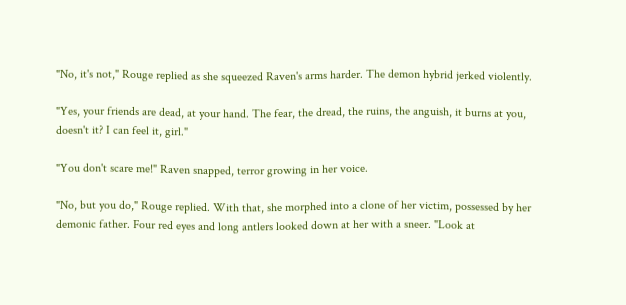"No, it's not," Rouge replied as she squeezed Raven's arms harder. The demon hybrid jerked violently.

"Yes, your friends are dead, at your hand. The fear, the dread, the ruins, the anguish, it burns at you, doesn't it? I can feel it, girl."

"You don't scare me!" Raven snapped, terror growing in her voice.

"No, but you do," Rouge replied. With that, she morphed into a clone of her victim, possessed by her demonic father. Four red eyes and long antlers looked down at her with a sneer. "Look at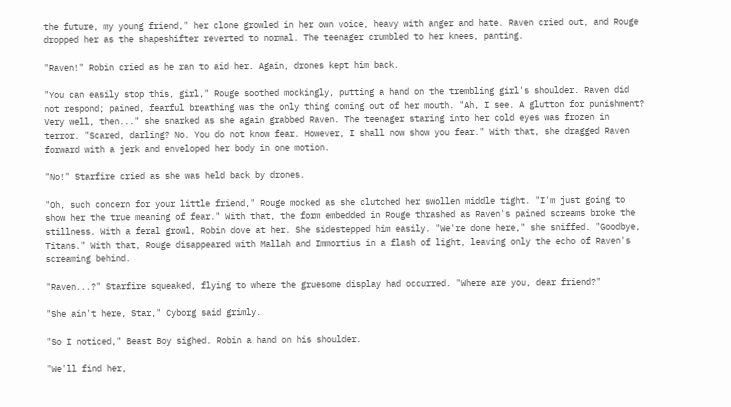the future, my young friend," her clone growled in her own voice, heavy with anger and hate. Raven cried out, and Rouge dropped her as the shapeshifter reverted to normal. The teenager crumbled to her knees, panting.

"Raven!" Robin cried as he ran to aid her. Again, drones kept him back.

"You can easily stop this, girl," Rouge soothed mockingly, putting a hand on the trembling girl's shoulder. Raven did not respond; pained, fearful breathing was the only thing coming out of her mouth. "Ah, I see. A glutton for punishment? Very well, then..." she snarked as she again grabbed Raven. The teenager staring into her cold eyes was frozen in terror. "Scared, darling? No. You do not know fear. However, I shall now show you fear." With that, she dragged Raven forward with a jerk and enveloped her body in one motion.

"No!" Starfire cried as she was held back by drones.

"Oh, such concern for your little friend," Rouge mocked as she clutched her swollen middle tight. "I'm just going to show her the true meaning of fear." With that, the form embedded in Rouge thrashed as Raven's pained screams broke the stillness. With a feral growl, Robin dove at her. She sidestepped him easily. "We're done here," she sniffed. "Goodbye, Titans." With that, Rouge disappeared with Mallah and Immortius in a flash of light, leaving only the echo of Raven's screaming behind.

"Raven...?" Starfire squeaked, flying to where the gruesome display had occurred. "Where are you, dear friend?"

"She ain't here, Star," Cyborg said grimly.

"So I noticed," Beast Boy sighed. Robin a hand on his shoulder.

"We'll find her,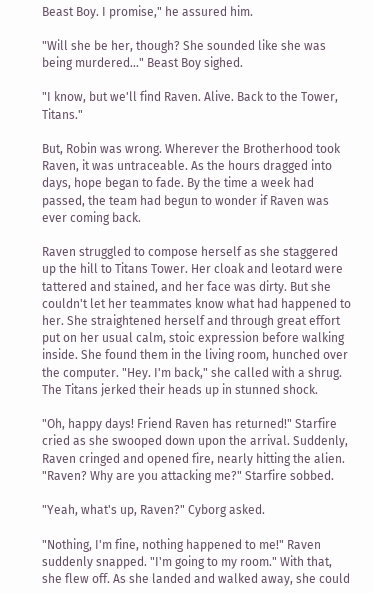Beast Boy. I promise," he assured him.

"Will she be her, though? She sounded like she was being murdered..." Beast Boy sighed.

"I know, but we'll find Raven. Alive. Back to the Tower, Titans."

But, Robin was wrong. Wherever the Brotherhood took Raven, it was untraceable. As the hours dragged into days, hope began to fade. By the time a week had passed, the team had begun to wonder if Raven was ever coming back.

Raven struggled to compose herself as she staggered up the hill to Titans Tower. Her cloak and leotard were tattered and stained, and her face was dirty. But she couldn't let her teammates know what had happened to her. She straightened herself and through great effort put on her usual calm, stoic expression before walking inside. She found them in the living room, hunched over the computer. "Hey. I'm back," she called with a shrug. The Titans jerked their heads up in stunned shock.

"Oh, happy days! Friend Raven has returned!" Starfire cried as she swooped down upon the arrival. Suddenly, Raven cringed and opened fire, nearly hitting the alien. "Raven? Why are you attacking me?" Starfire sobbed.

"Yeah, what's up, Raven?" Cyborg asked.

"Nothing, I'm fine, nothing happened to me!" Raven suddenly snapped. "I'm going to my room." With that, she flew off. As she landed and walked away, she could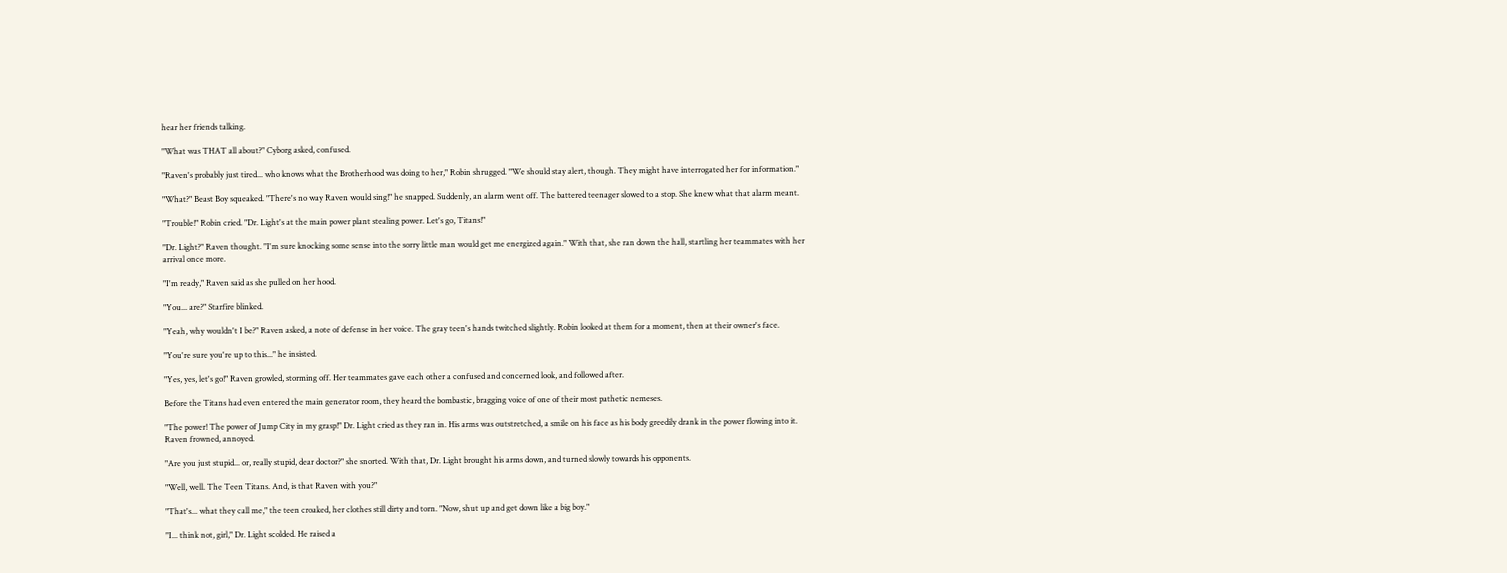hear her friends talking.

"What was THAT all about?" Cyborg asked, confused.

"Raven's probably just tired... who knows what the Brotherhood was doing to her," Robin shrugged. "We should stay alert, though. They might have interrogated her for information."

"What?" Beast Boy squeaked. "There's no way Raven would sing!" he snapped. Suddenly, an alarm went off. The battered teenager slowed to a stop. She knew what that alarm meant.

"Trouble!" Robin cried. "Dr. Light's at the main power plant stealing power. Let's go, Titans!"

"Dr. Light?" Raven thought. "I'm sure knocking some sense into the sorry little man would get me energized again." With that, she ran down the hall, startling her teammates with her arrival once more.

"I'm ready," Raven said as she pulled on her hood.

"You... are?" Starfire blinked.

"Yeah, why wouldn't I be?" Raven asked, a note of defense in her voice. The gray teen's hands twitched slightly. Robin looked at them for a moment, then at their owner's face.

"You're sure you're up to this..." he insisted.

"Yes, yes, let's go!" Raven growled, storming off. Her teammates gave each other a confused and concerned look, and followed after.

Before the Titans had even entered the main generator room, they heard the bombastic, bragging voice of one of their most pathetic nemeses.

"The power! The power of Jump City in my grasp!" Dr. Light cried as they ran in. His arms was outstretched, a smile on his face as his body greedily drank in the power flowing into it. Raven frowned, annoyed.

"Are you just stupid... or, really stupid, dear doctor?" she snorted. With that, Dr. Light brought his arms down, and turned slowly towards his opponents.

"Well, well. The Teen Titans. And, is that Raven with you?"

"That's... what they call me," the teen croaked, her clothes still dirty and torn. "Now, shut up and get down like a big boy."

"I... think not, girl," Dr. Light scolded. He raised a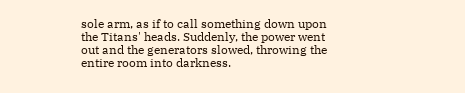sole arm, as if to call something down upon the Titans' heads. Suddenly, the power went out and the generators slowed, throwing the entire room into darkness.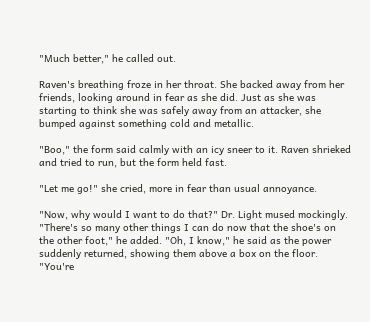"Much better," he called out.

Raven's breathing froze in her throat. She backed away from her friends, looking around in fear as she did. Just as she was starting to think she was safely away from an attacker, she bumped against something cold and metallic.

"Boo," the form said calmly with an icy sneer to it. Raven shrieked and tried to run, but the form held fast.

"Let me go!" she cried, more in fear than usual annoyance.

"Now, why would I want to do that?" Dr. Light mused mockingly. "There's so many other things I can do now that the shoe's on the other foot," he added. "Oh, I know," he said as the power suddenly returned, showing them above a box on the floor. "You're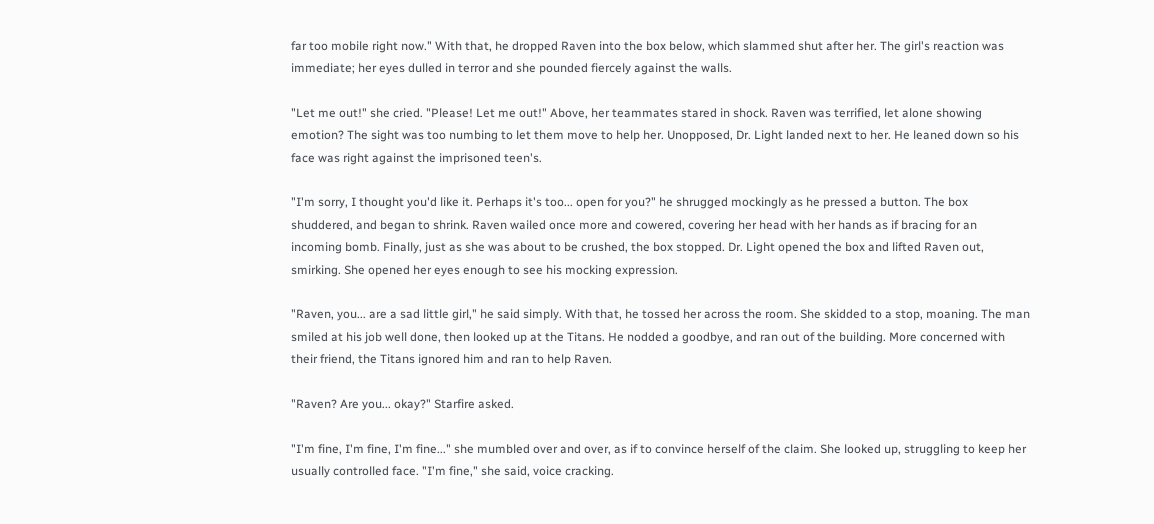far too mobile right now." With that, he dropped Raven into the box below, which slammed shut after her. The girl's reaction was immediate; her eyes dulled in terror and she pounded fiercely against the walls.

"Let me out!" she cried. "Please! Let me out!" Above, her teammates stared in shock. Raven was terrified, let alone showing emotion? The sight was too numbing to let them move to help her. Unopposed, Dr. Light landed next to her. He leaned down so his face was right against the imprisoned teen's.

"I'm sorry, I thought you'd like it. Perhaps it's too... open for you?" he shrugged mockingly as he pressed a button. The box shuddered, and began to shrink. Raven wailed once more and cowered, covering her head with her hands as if bracing for an incoming bomb. Finally, just as she was about to be crushed, the box stopped. Dr. Light opened the box and lifted Raven out, smirking. She opened her eyes enough to see his mocking expression.

"Raven, you... are a sad little girl," he said simply. With that, he tossed her across the room. She skidded to a stop, moaning. The man smiled at his job well done, then looked up at the Titans. He nodded a goodbye, and ran out of the building. More concerned with their friend, the Titans ignored him and ran to help Raven.

"Raven? Are you... okay?" Starfire asked.

"I'm fine, I'm fine, I'm fine..." she mumbled over and over, as if to convince herself of the claim. She looked up, struggling to keep her usually controlled face. "I'm fine," she said, voice cracking.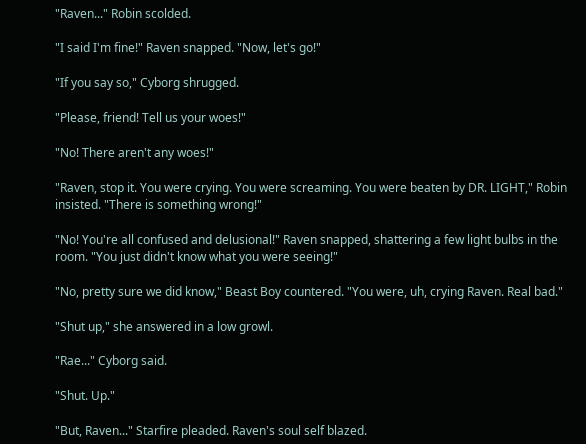"Raven..." Robin scolded.

"I said I'm fine!" Raven snapped. "Now, let's go!"

"If you say so," Cyborg shrugged.

"Please, friend! Tell us your woes!"

"No! There aren't any woes!"

"Raven, stop it. You were crying. You were screaming. You were beaten by DR. LIGHT," Robin insisted. "There is something wrong!"

"No! You're all confused and delusional!" Raven snapped, shattering a few light bulbs in the room. "You just didn't know what you were seeing!"

"No, pretty sure we did know," Beast Boy countered. "You were, uh, crying Raven. Real bad."

"Shut up," she answered in a low growl.

"Rae..." Cyborg said.

"Shut. Up."

"But, Raven..." Starfire pleaded. Raven's soul self blazed.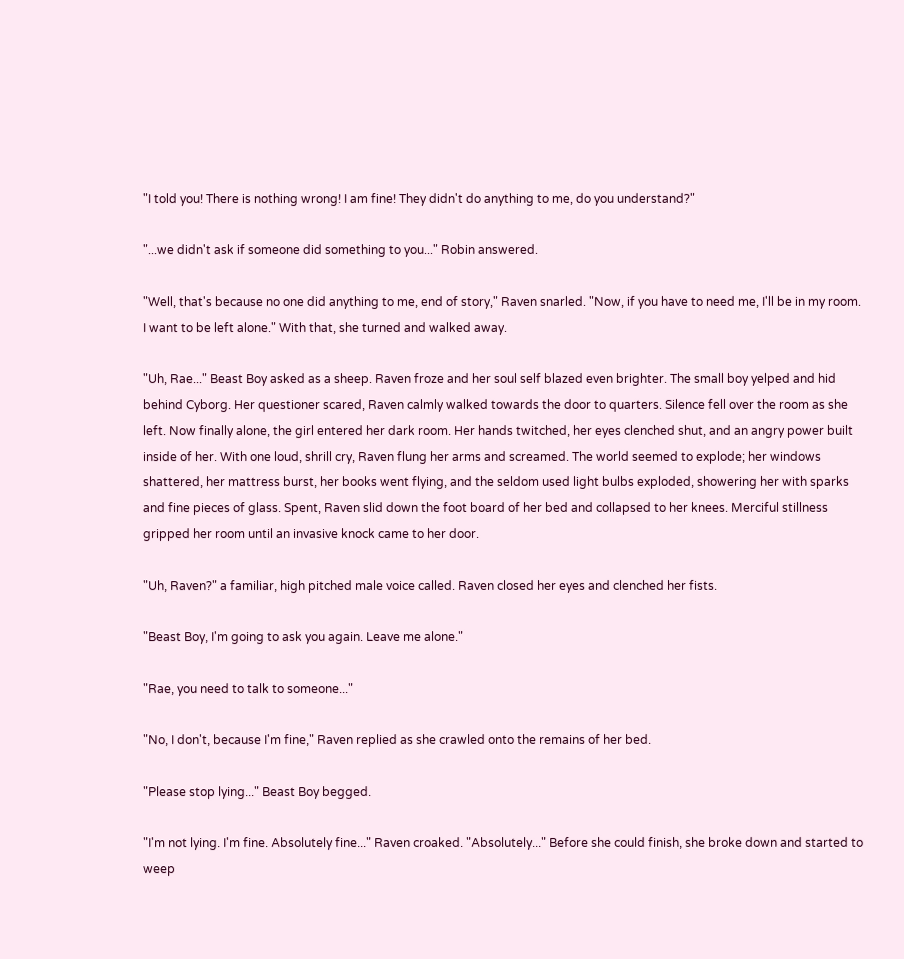"I told you! There is nothing wrong! I am fine! They didn't do anything to me, do you understand?"

"...we didn't ask if someone did something to you..." Robin answered.

"Well, that's because no one did anything to me, end of story," Raven snarled. "Now, if you have to need me, I'll be in my room. I want to be left alone." With that, she turned and walked away.

"Uh, Rae..." Beast Boy asked as a sheep. Raven froze and her soul self blazed even brighter. The small boy yelped and hid behind Cyborg. Her questioner scared, Raven calmly walked towards the door to quarters. Silence fell over the room as she left. Now finally alone, the girl entered her dark room. Her hands twitched, her eyes clenched shut, and an angry power built inside of her. With one loud, shrill cry, Raven flung her arms and screamed. The world seemed to explode; her windows shattered, her mattress burst, her books went flying, and the seldom used light bulbs exploded, showering her with sparks and fine pieces of glass. Spent, Raven slid down the foot board of her bed and collapsed to her knees. Merciful stillness gripped her room until an invasive knock came to her door.

"Uh, Raven?" a familiar, high pitched male voice called. Raven closed her eyes and clenched her fists.

"Beast Boy, I'm going to ask you again. Leave me alone."

"Rae, you need to talk to someone..."

"No, I don't, because I'm fine," Raven replied as she crawled onto the remains of her bed.

"Please stop lying..." Beast Boy begged.

"I'm not lying. I'm fine. Absolutely fine..." Raven croaked. "Absolutely..." Before she could finish, she broke down and started to weep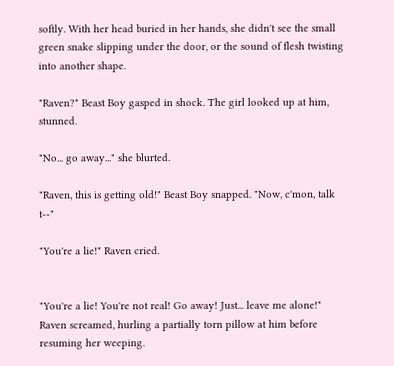softly. With her head buried in her hands, she didn't see the small green snake slipping under the door, or the sound of flesh twisting into another shape.

"Raven?" Beast Boy gasped in shock. The girl looked up at him, stunned.

"No... go away..." she blurted.

"Raven, this is getting old!" Beast Boy snapped. "Now, c'mon, talk t--"

"You're a lie!" Raven cried.


"You're a lie! You're not real! Go away! Just... leave me alone!" Raven screamed, hurling a partially torn pillow at him before resuming her weeping.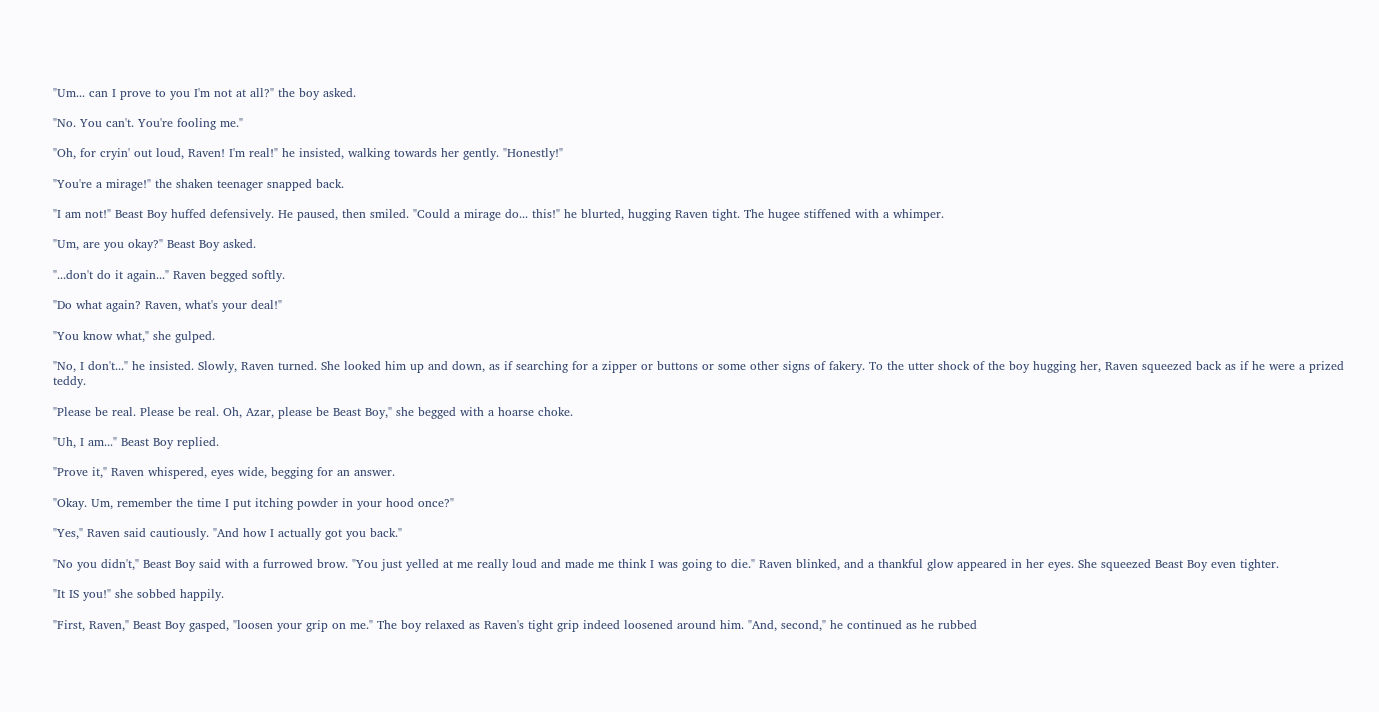"Um... can I prove to you I'm not at all?" the boy asked.

"No. You can't. You're fooling me."

"Oh, for cryin' out loud, Raven! I'm real!" he insisted, walking towards her gently. "Honestly!"

"You're a mirage!" the shaken teenager snapped back.

"I am not!" Beast Boy huffed defensively. He paused, then smiled. "Could a mirage do... this!" he blurted, hugging Raven tight. The hugee stiffened with a whimper.

"Um, are you okay?" Beast Boy asked.

"...don't do it again..." Raven begged softly.

"Do what again? Raven, what's your deal!"

"You know what," she gulped.

"No, I don't..." he insisted. Slowly, Raven turned. She looked him up and down, as if searching for a zipper or buttons or some other signs of fakery. To the utter shock of the boy hugging her, Raven squeezed back as if he were a prized teddy.

"Please be real. Please be real. Oh, Azar, please be Beast Boy," she begged with a hoarse choke.

"Uh, I am..." Beast Boy replied.

"Prove it," Raven whispered, eyes wide, begging for an answer.

"Okay. Um, remember the time I put itching powder in your hood once?"

"Yes," Raven said cautiously. "And how I actually got you back."

"No you didn't," Beast Boy said with a furrowed brow. "You just yelled at me really loud and made me think I was going to die." Raven blinked, and a thankful glow appeared in her eyes. She squeezed Beast Boy even tighter.

"It IS you!" she sobbed happily.

"First, Raven," Beast Boy gasped, "loosen your grip on me." The boy relaxed as Raven's tight grip indeed loosened around him. "And, second," he continued as he rubbed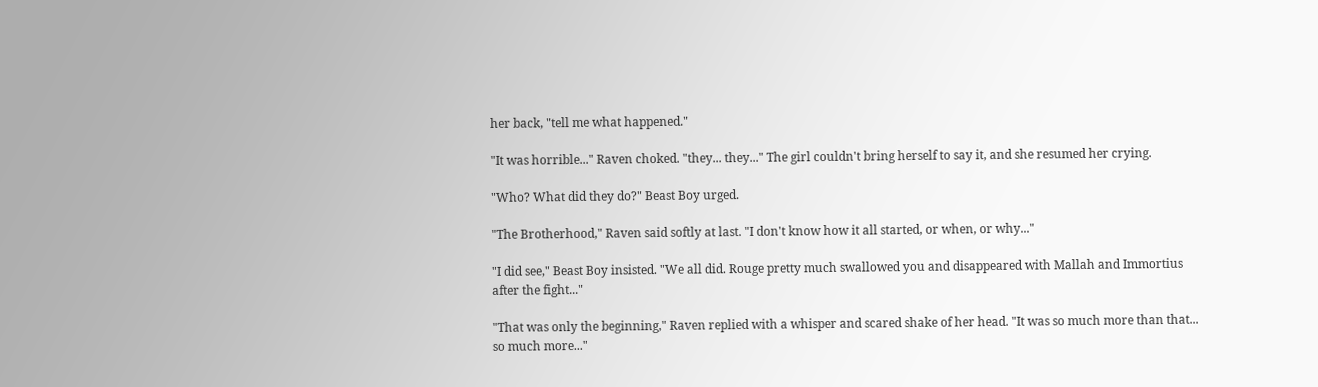her back, "tell me what happened."

"It was horrible..." Raven choked. "they... they..." The girl couldn't bring herself to say it, and she resumed her crying.

"Who? What did they do?" Beast Boy urged.

"The Brotherhood," Raven said softly at last. "I don't know how it all started, or when, or why..."

"I did see," Beast Boy insisted. "We all did. Rouge pretty much swallowed you and disappeared with Mallah and Immortius after the fight..."

"That was only the beginning," Raven replied with a whisper and scared shake of her head. "It was so much more than that... so much more..."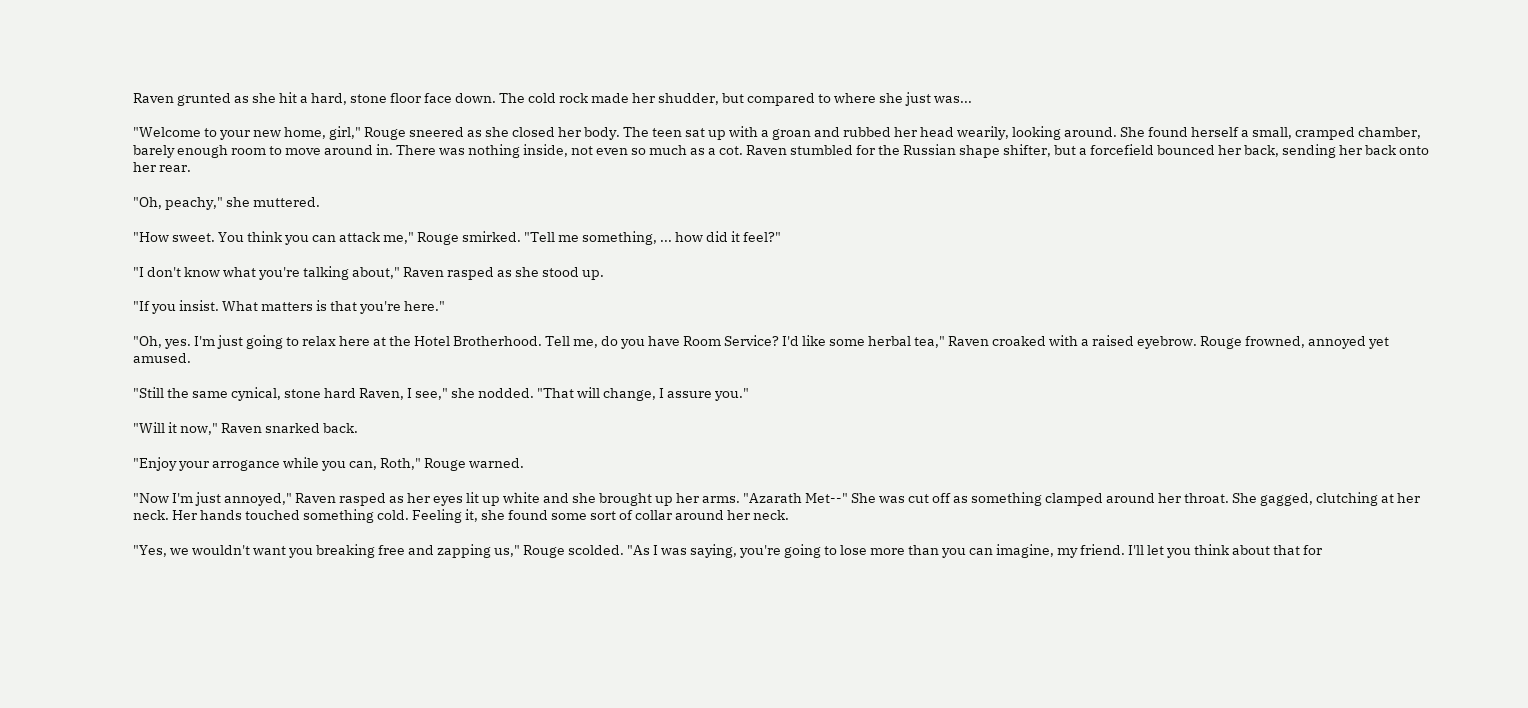Raven grunted as she hit a hard, stone floor face down. The cold rock made her shudder, but compared to where she just was...

"Welcome to your new home, girl," Rouge sneered as she closed her body. The teen sat up with a groan and rubbed her head wearily, looking around. She found herself a small, cramped chamber, barely enough room to move around in. There was nothing inside, not even so much as a cot. Raven stumbled for the Russian shape shifter, but a forcefield bounced her back, sending her back onto her rear.

"Oh, peachy," she muttered.

"How sweet. You think you can attack me," Rouge smirked. "Tell me something, ... how did it feel?"

"I don't know what you're talking about," Raven rasped as she stood up.

"If you insist. What matters is that you're here."

"Oh, yes. I'm just going to relax here at the Hotel Brotherhood. Tell me, do you have Room Service? I'd like some herbal tea," Raven croaked with a raised eyebrow. Rouge frowned, annoyed yet amused.

"Still the same cynical, stone hard Raven, I see," she nodded. "That will change, I assure you."

"Will it now," Raven snarked back.

"Enjoy your arrogance while you can, Roth," Rouge warned.

"Now I'm just annoyed," Raven rasped as her eyes lit up white and she brought up her arms. "Azarath Met--" She was cut off as something clamped around her throat. She gagged, clutching at her neck. Her hands touched something cold. Feeling it, she found some sort of collar around her neck.

"Yes, we wouldn't want you breaking free and zapping us," Rouge scolded. "As I was saying, you're going to lose more than you can imagine, my friend. I'll let you think about that for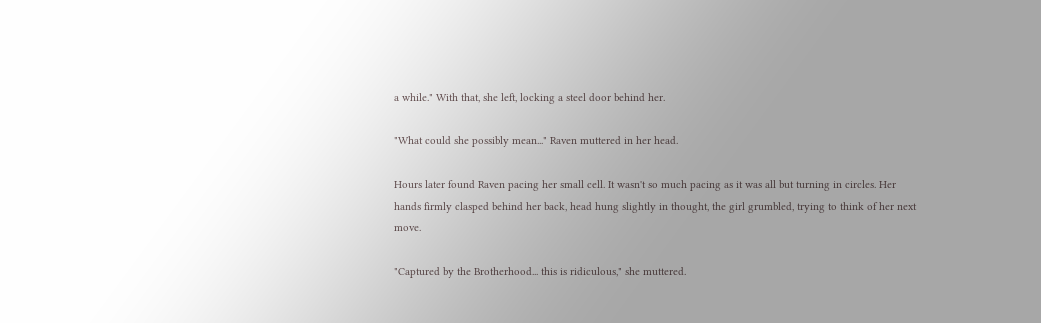a while." With that, she left, locking a steel door behind her.

"What could she possibly mean..." Raven muttered in her head.

Hours later found Raven pacing her small cell. It wasn't so much pacing as it was all but turning in circles. Her hands firmly clasped behind her back, head hung slightly in thought, the girl grumbled, trying to think of her next move.

"Captured by the Brotherhood... this is ridiculous," she muttered.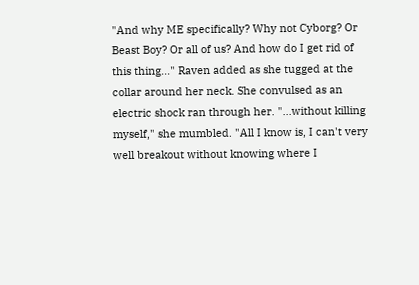"And why ME specifically? Why not Cyborg? Or Beast Boy? Or all of us? And how do I get rid of this thing..." Raven added as she tugged at the collar around her neck. She convulsed as an electric shock ran through her. "...without killing myself," she mumbled. "All I know is, I can't very well breakout without knowing where I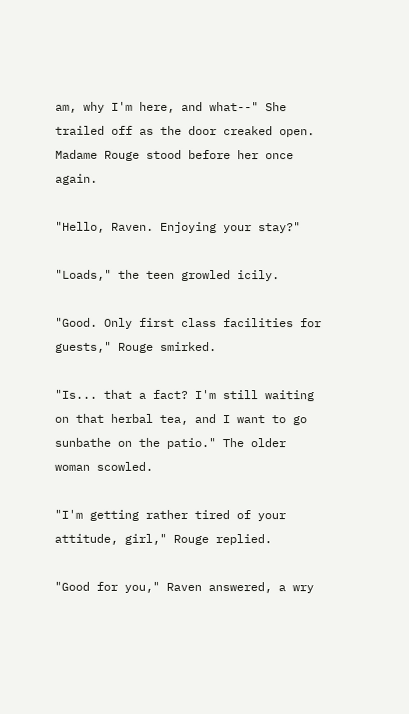am, why I'm here, and what--" She trailed off as the door creaked open. Madame Rouge stood before her once again.

"Hello, Raven. Enjoying your stay?"

"Loads," the teen growled icily.

"Good. Only first class facilities for guests," Rouge smirked.

"Is... that a fact? I'm still waiting on that herbal tea, and I want to go sunbathe on the patio." The older woman scowled.

"I'm getting rather tired of your attitude, girl," Rouge replied.

"Good for you," Raven answered, a wry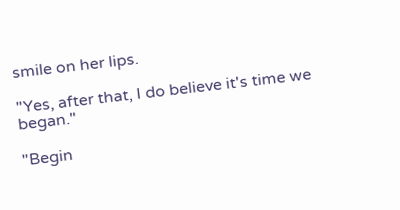smile on her lips.

"Yes, after that, I do believe it's time we began."

"Begin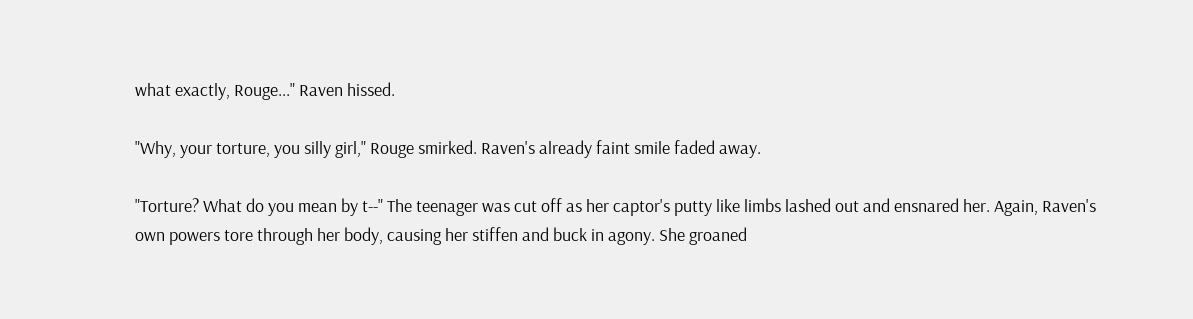what exactly, Rouge..." Raven hissed.

"Why, your torture, you silly girl," Rouge smirked. Raven's already faint smile faded away.

"Torture? What do you mean by t--" The teenager was cut off as her captor's putty like limbs lashed out and ensnared her. Again, Raven's own powers tore through her body, causing her stiffen and buck in agony. She groaned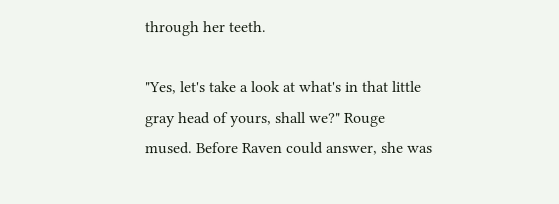through her teeth.

"Yes, let's take a look at what's in that little gray head of yours, shall we?" Rouge mused. Before Raven could answer, she was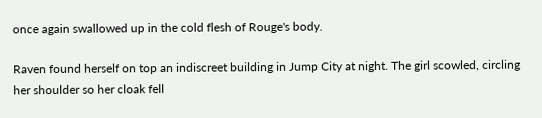once again swallowed up in the cold flesh of Rouge's body.

Raven found herself on top an indiscreet building in Jump City at night. The girl scowled, circling her shoulder so her cloak fell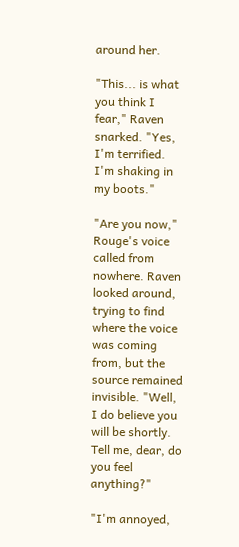around her.

"This... is what you think I fear," Raven snarked. "Yes, I'm terrified. I'm shaking in my boots."

"Are you now," Rouge's voice called from nowhere. Raven looked around, trying to find where the voice was coming from, but the source remained invisible. "Well, I do believe you will be shortly. Tell me, dear, do you feel anything?"

"I'm annoyed,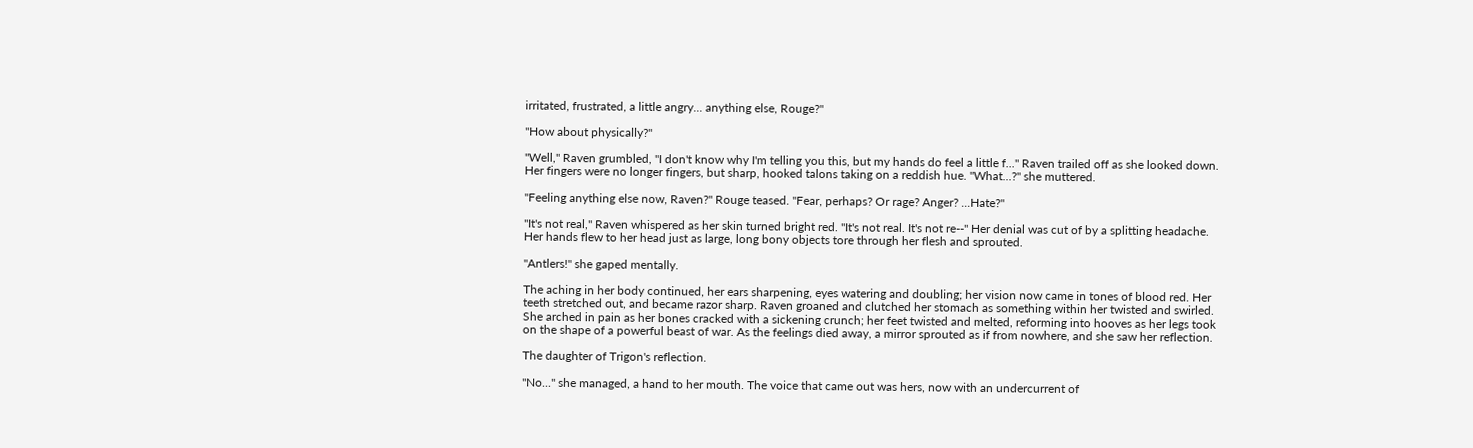irritated, frustrated, a little angry... anything else, Rouge?"

"How about physically?"

"Well," Raven grumbled, "I don't know why I'm telling you this, but my hands do feel a little f..." Raven trailed off as she looked down. Her fingers were no longer fingers, but sharp, hooked talons taking on a reddish hue. "What...?" she muttered.

"Feeling anything else now, Raven?" Rouge teased. "Fear, perhaps? Or rage? Anger? ...Hate?"

"It's not real," Raven whispered as her skin turned bright red. "It's not real. It's not re--" Her denial was cut of by a splitting headache. Her hands flew to her head just as large, long bony objects tore through her flesh and sprouted.

"Antlers!" she gaped mentally.

The aching in her body continued, her ears sharpening, eyes watering and doubling; her vision now came in tones of blood red. Her teeth stretched out, and became razor sharp. Raven groaned and clutched her stomach as something within her twisted and swirled. She arched in pain as her bones cracked with a sickening crunch; her feet twisted and melted, reforming into hooves as her legs took on the shape of a powerful beast of war. As the feelings died away, a mirror sprouted as if from nowhere, and she saw her reflection.

The daughter of Trigon's reflection.

"No..." she managed, a hand to her mouth. The voice that came out was hers, now with an undercurrent of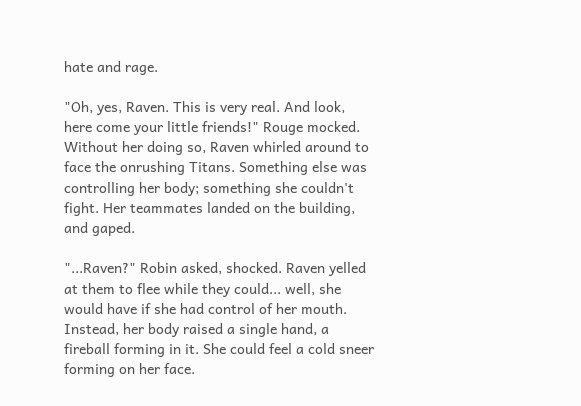hate and rage.

"Oh, yes, Raven. This is very real. And look, here come your little friends!" Rouge mocked. Without her doing so, Raven whirled around to face the onrushing Titans. Something else was controlling her body; something she couldn't fight. Her teammates landed on the building, and gaped.

"...Raven?" Robin asked, shocked. Raven yelled at them to flee while they could... well, she would have if she had control of her mouth. Instead, her body raised a single hand, a fireball forming in it. She could feel a cold sneer forming on her face.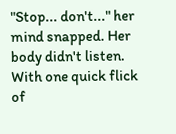"Stop... don't..." her mind snapped. Her body didn't listen. With one quick flick of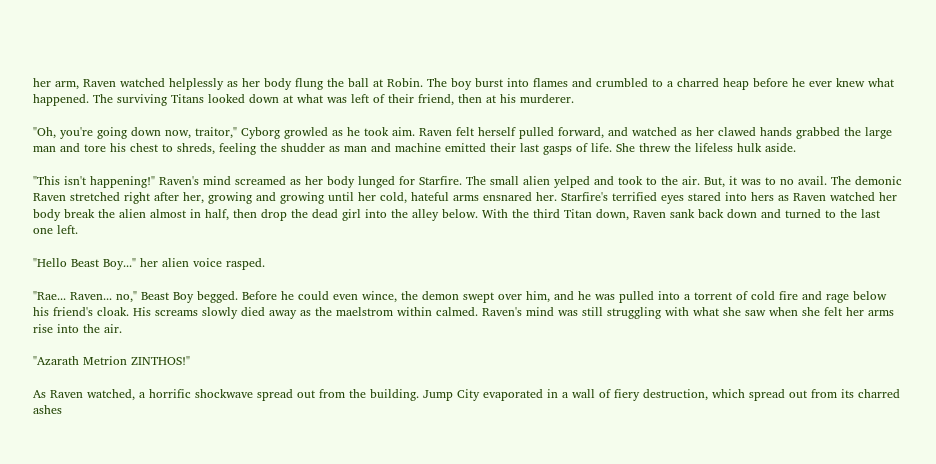her arm, Raven watched helplessly as her body flung the ball at Robin. The boy burst into flames and crumbled to a charred heap before he ever knew what happened. The surviving Titans looked down at what was left of their friend, then at his murderer.

"Oh, you're going down now, traitor," Cyborg growled as he took aim. Raven felt herself pulled forward, and watched as her clawed hands grabbed the large man and tore his chest to shreds, feeling the shudder as man and machine emitted their last gasps of life. She threw the lifeless hulk aside.

"This isn't happening!" Raven's mind screamed as her body lunged for Starfire. The small alien yelped and took to the air. But, it was to no avail. The demonic Raven stretched right after her, growing and growing until her cold, hateful arms ensnared her. Starfire's terrified eyes stared into hers as Raven watched her body break the alien almost in half, then drop the dead girl into the alley below. With the third Titan down, Raven sank back down and turned to the last one left.

"Hello Beast Boy..." her alien voice rasped.

"Rae... Raven... no," Beast Boy begged. Before he could even wince, the demon swept over him, and he was pulled into a torrent of cold fire and rage below his friend's cloak. His screams slowly died away as the maelstrom within calmed. Raven's mind was still struggling with what she saw when she felt her arms rise into the air.

"Azarath Metrion ZINTHOS!"

As Raven watched, a horrific shockwave spread out from the building. Jump City evaporated in a wall of fiery destruction, which spread out from its charred ashes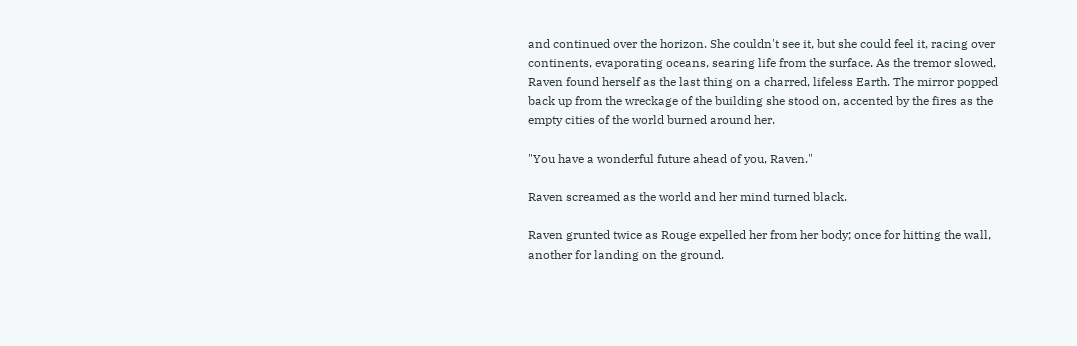and continued over the horizon. She couldn't see it, but she could feel it, racing over continents, evaporating oceans, searing life from the surface. As the tremor slowed, Raven found herself as the last thing on a charred, lifeless Earth. The mirror popped back up from the wreckage of the building she stood on, accented by the fires as the empty cities of the world burned around her.

"You have a wonderful future ahead of you, Raven."

Raven screamed as the world and her mind turned black.

Raven grunted twice as Rouge expelled her from her body; once for hitting the wall, another for landing on the ground.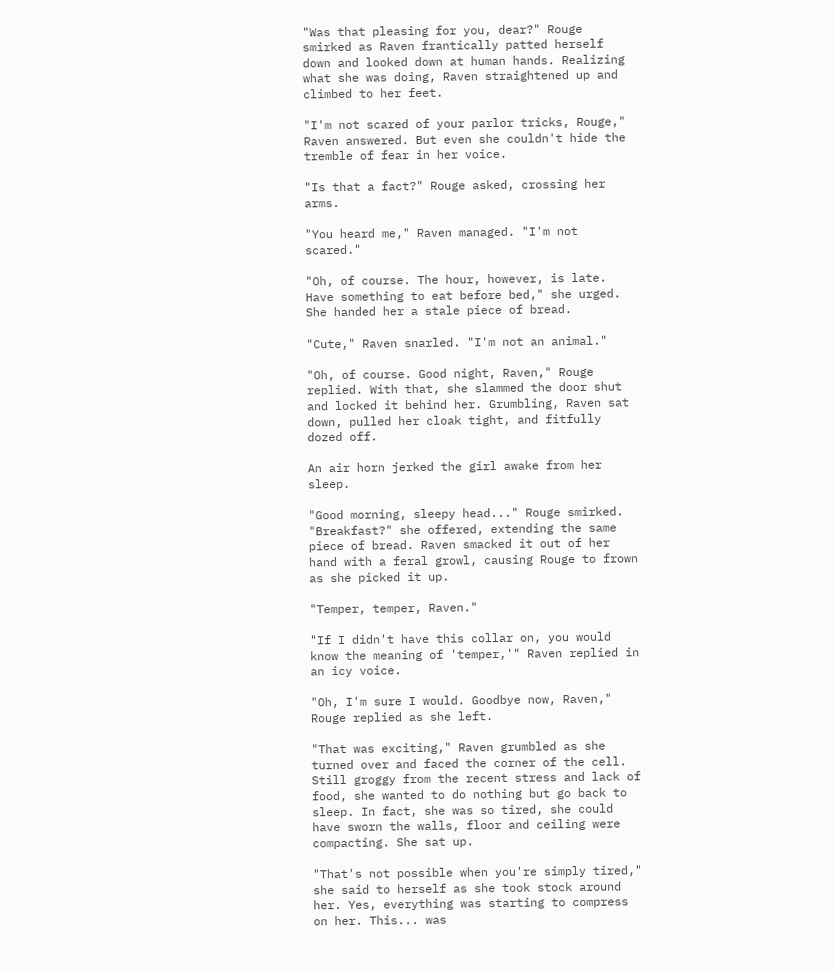"Was that pleasing for you, dear?" Rouge smirked as Raven frantically patted herself down and looked down at human hands. Realizing what she was doing, Raven straightened up and climbed to her feet.

"I'm not scared of your parlor tricks, Rouge," Raven answered. But even she couldn't hide the tremble of fear in her voice.

"Is that a fact?" Rouge asked, crossing her arms.

"You heard me," Raven managed. "I'm not scared."

"Oh, of course. The hour, however, is late. Have something to eat before bed," she urged. She handed her a stale piece of bread.

"Cute," Raven snarled. "I'm not an animal."

"Oh, of course. Good night, Raven," Rouge replied. With that, she slammed the door shut and locked it behind her. Grumbling, Raven sat down, pulled her cloak tight, and fitfully dozed off.

An air horn jerked the girl awake from her sleep.

"Good morning, sleepy head..." Rouge smirked. "Breakfast?" she offered, extending the same piece of bread. Raven smacked it out of her hand with a feral growl, causing Rouge to frown as she picked it up.

"Temper, temper, Raven."

"If I didn't have this collar on, you would know the meaning of 'temper,'" Raven replied in an icy voice.

"Oh, I'm sure I would. Goodbye now, Raven," Rouge replied as she left.

"That was exciting," Raven grumbled as she turned over and faced the corner of the cell. Still groggy from the recent stress and lack of food, she wanted to do nothing but go back to sleep. In fact, she was so tired, she could have sworn the walls, floor and ceiling were compacting. She sat up.

"That's not possible when you're simply tired," she said to herself as she took stock around her. Yes, everything was starting to compress on her. This... was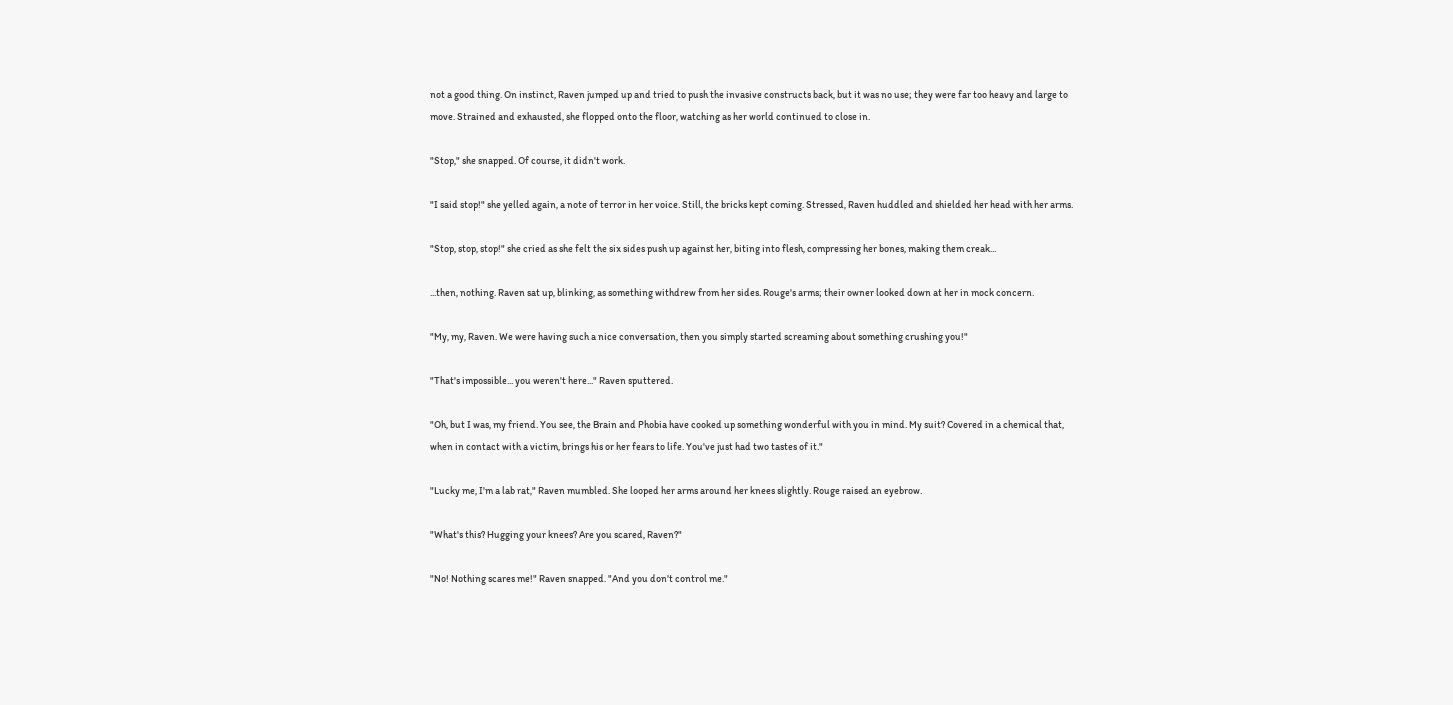not a good thing. On instinct, Raven jumped up and tried to push the invasive constructs back, but it was no use; they were far too heavy and large to move. Strained and exhausted, she flopped onto the floor, watching as her world continued to close in.

"Stop," she snapped. Of course, it didn't work.

"I said stop!" she yelled again, a note of terror in her voice. Still, the bricks kept coming. Stressed, Raven huddled and shielded her head with her arms.

"Stop, stop, stop!" she cried as she felt the six sides push up against her, biting into flesh, compressing her bones, making them creak...

...then, nothing. Raven sat up, blinking, as something withdrew from her sides. Rouge's arms; their owner looked down at her in mock concern.

"My, my, Raven. We were having such a nice conversation, then you simply started screaming about something crushing you!"

"That's impossible... you weren't here..." Raven sputtered.

"Oh, but I was, my friend. You see, the Brain and Phobia have cooked up something wonderful with you in mind. My suit? Covered in a chemical that, when in contact with a victim, brings his or her fears to life. You've just had two tastes of it."

"Lucky me, I'm a lab rat," Raven mumbled. She looped her arms around her knees slightly. Rouge raised an eyebrow.

"What's this? Hugging your knees? Are you scared, Raven?"

"No! Nothing scares me!" Raven snapped. "And you don't control me."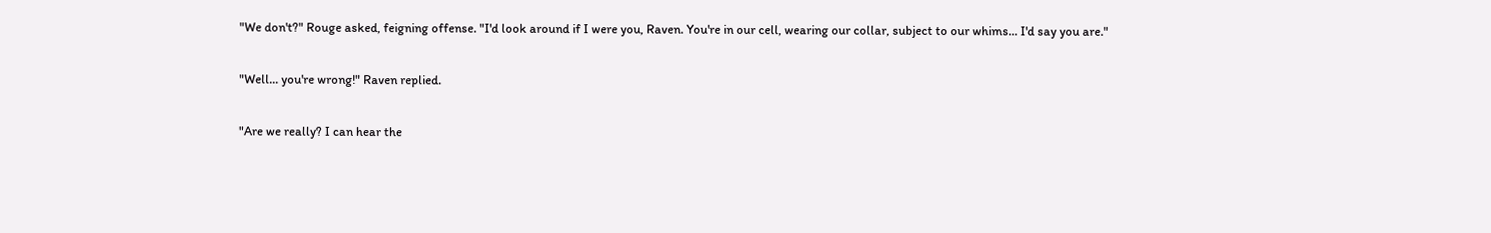"We don't?" Rouge asked, feigning offense. "I'd look around if I were you, Raven. You're in our cell, wearing our collar, subject to our whims... I'd say you are."

"Well... you're wrong!" Raven replied.

"Are we really? I can hear the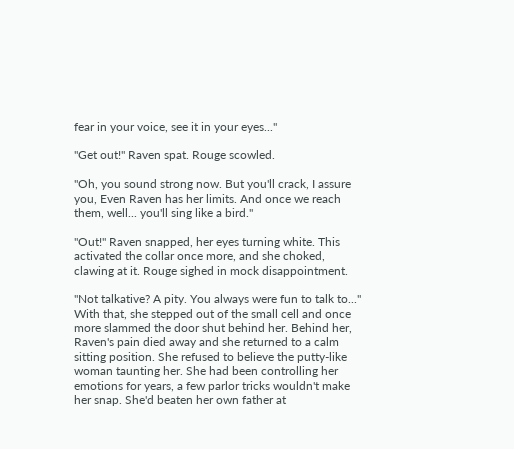fear in your voice, see it in your eyes..."

"Get out!" Raven spat. Rouge scowled.

"Oh, you sound strong now. But you'll crack, I assure you, Even Raven has her limits. And once we reach them, well... you'll sing like a bird."

"Out!" Raven snapped, her eyes turning white. This activated the collar once more, and she choked, clawing at it. Rouge sighed in mock disappointment.

"Not talkative? A pity. You always were fun to talk to..." With that, she stepped out of the small cell and once more slammed the door shut behind her. Behind her, Raven's pain died away and she returned to a calm sitting position. She refused to believe the putty-like woman taunting her. She had been controlling her emotions for years, a few parlor tricks wouldn't make her snap. She'd beaten her own father at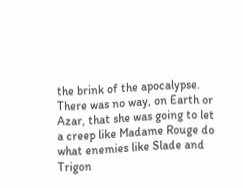the brink of the apocalypse. There was no way, on Earth or Azar, that she was going to let a creep like Madame Rouge do what enemies like Slade and Trigon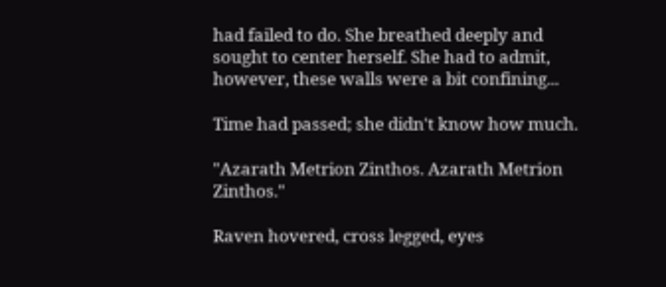had failed to do. She breathed deeply and sought to center herself. She had to admit, however, these walls were a bit confining...

Time had passed; she didn't know how much.

"Azarath Metrion Zinthos. Azarath Metrion Zinthos."

Raven hovered, cross legged, eyes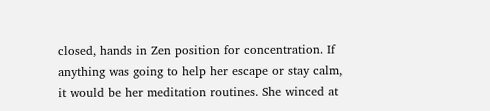closed, hands in Zen position for concentration. If anything was going to help her escape or stay calm, it would be her meditation routines. She winced at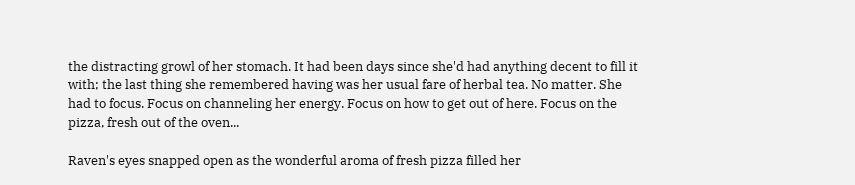the distracting growl of her stomach. It had been days since she'd had anything decent to fill it with; the last thing she remembered having was her usual fare of herbal tea. No matter. She had to focus. Focus on channeling her energy. Focus on how to get out of here. Focus on the pizza, fresh out of the oven...

Raven's eyes snapped open as the wonderful aroma of fresh pizza filled her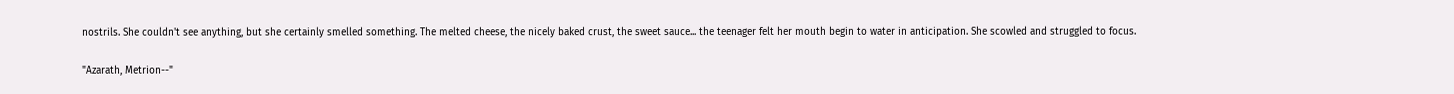nostrils. She couldn't see anything, but she certainly smelled something. The melted cheese, the nicely baked crust, the sweet sauce... the teenager felt her mouth begin to water in anticipation. She scowled and struggled to focus.

"Azarath, Metrion--"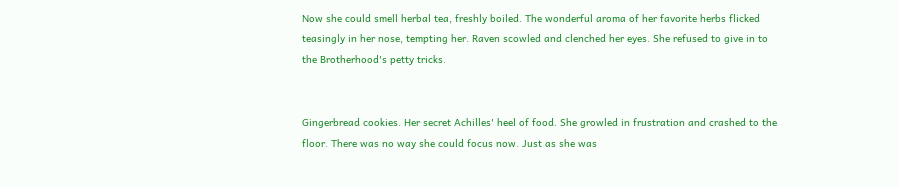Now she could smell herbal tea, freshly boiled. The wonderful aroma of her favorite herbs flicked teasingly in her nose, tempting her. Raven scowled and clenched her eyes. She refused to give in to the Brotherhood's petty tricks.


Gingerbread cookies. Her secret Achilles' heel of food. She growled in frustration and crashed to the floor. There was no way she could focus now. Just as she was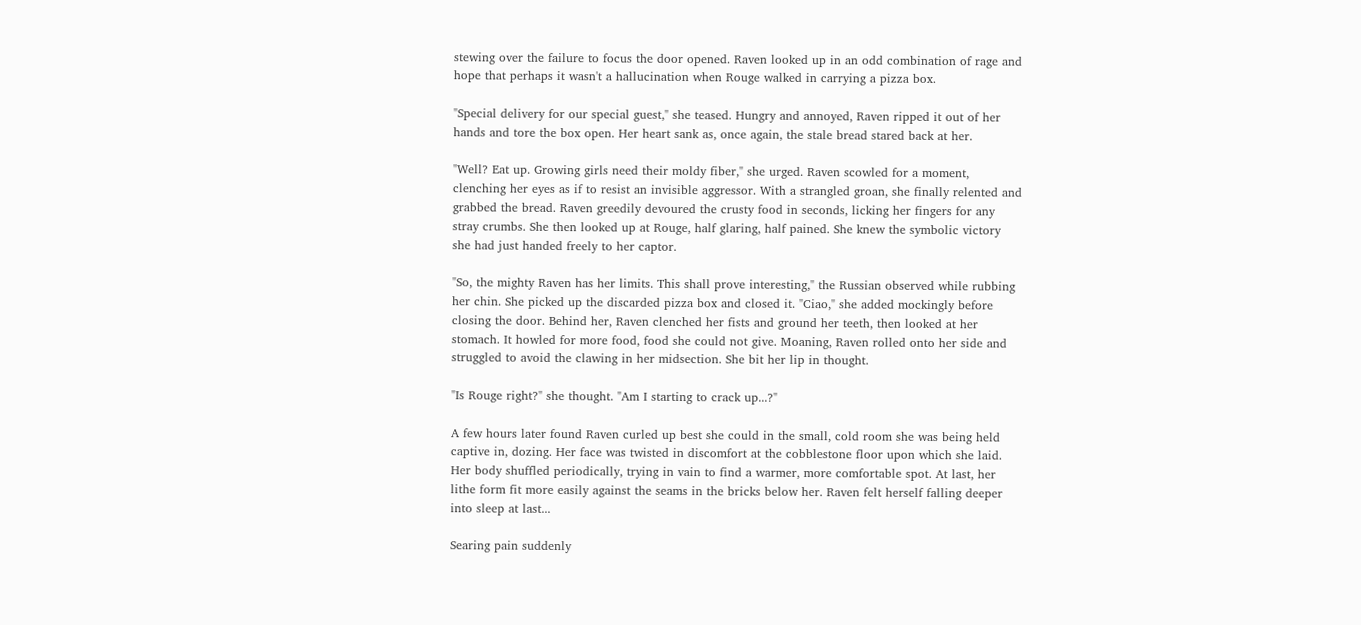stewing over the failure to focus the door opened. Raven looked up in an odd combination of rage and hope that perhaps it wasn't a hallucination when Rouge walked in carrying a pizza box.

"Special delivery for our special guest," she teased. Hungry and annoyed, Raven ripped it out of her hands and tore the box open. Her heart sank as, once again, the stale bread stared back at her.

"Well? Eat up. Growing girls need their moldy fiber," she urged. Raven scowled for a moment, clenching her eyes as if to resist an invisible aggressor. With a strangled groan, she finally relented and grabbed the bread. Raven greedily devoured the crusty food in seconds, licking her fingers for any stray crumbs. She then looked up at Rouge, half glaring, half pained. She knew the symbolic victory she had just handed freely to her captor.

"So, the mighty Raven has her limits. This shall prove interesting," the Russian observed while rubbing her chin. She picked up the discarded pizza box and closed it. "Ciao," she added mockingly before closing the door. Behind her, Raven clenched her fists and ground her teeth, then looked at her stomach. It howled for more food, food she could not give. Moaning, Raven rolled onto her side and struggled to avoid the clawing in her midsection. She bit her lip in thought.

"Is Rouge right?" she thought. "Am I starting to crack up...?"

A few hours later found Raven curled up best she could in the small, cold room she was being held captive in, dozing. Her face was twisted in discomfort at the cobblestone floor upon which she laid. Her body shuffled periodically, trying in vain to find a warmer, more comfortable spot. At last, her lithe form fit more easily against the seams in the bricks below her. Raven felt herself falling deeper into sleep at last...

Searing pain suddenly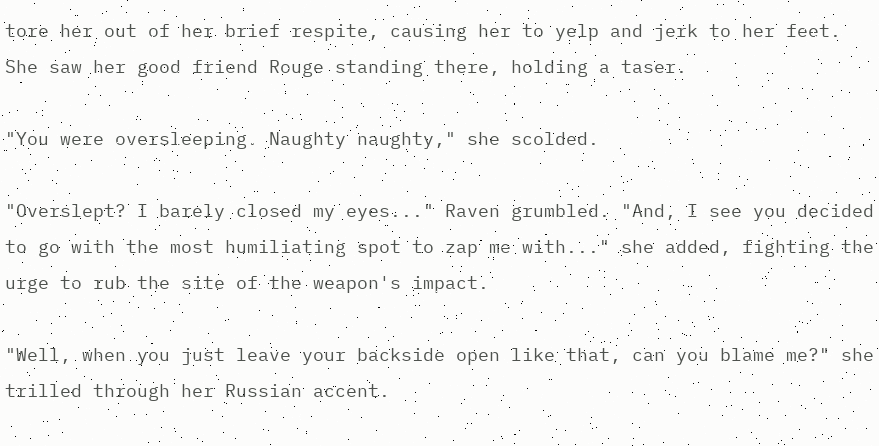tore her out of her brief respite, causing her to yelp and jerk to her feet. She saw her good friend Rouge standing there, holding a taser.

"You were oversleeping. Naughty naughty," she scolded.

"Overslept? I barely closed my eyes..." Raven grumbled. "And, I see you decided to go with the most humiliating spot to zap me with..." she added, fighting the urge to rub the site of the weapon's impact.

"Well, when you just leave your backside open like that, can you blame me?" she trilled through her Russian accent.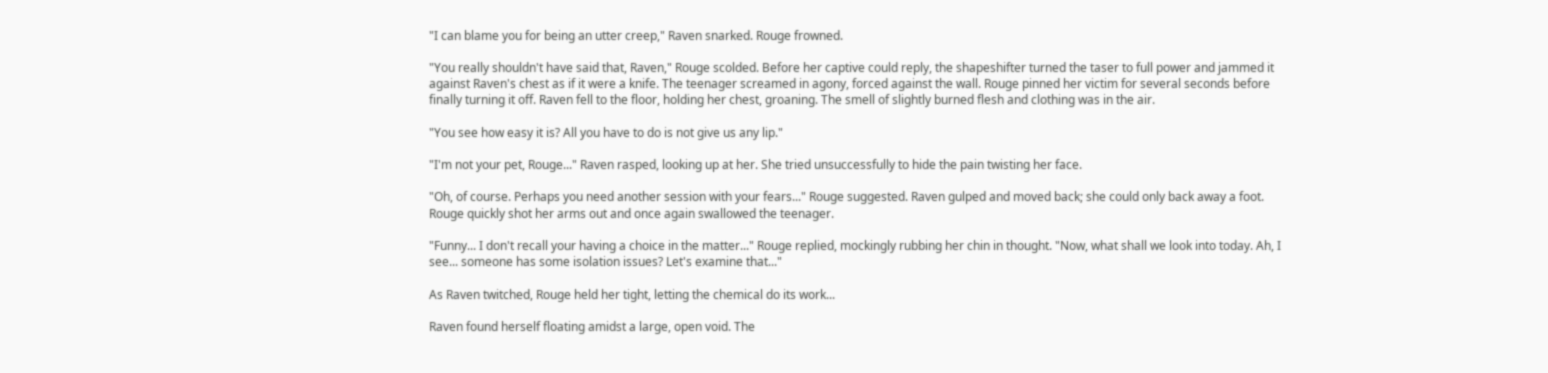"I can blame you for being an utter creep," Raven snarked. Rouge frowned.

"You really shouldn't have said that, Raven," Rouge scolded. Before her captive could reply, the shapeshifter turned the taser to full power and jammed it against Raven's chest as if it were a knife. The teenager screamed in agony, forced against the wall. Rouge pinned her victim for several seconds before finally turning it off. Raven fell to the floor, holding her chest, groaning. The smell of slightly burned flesh and clothing was in the air.

"You see how easy it is? All you have to do is not give us any lip."

"I'm not your pet, Rouge..." Raven rasped, looking up at her. She tried unsuccessfully to hide the pain twisting her face.

"Oh, of course. Perhaps you need another session with your fears..." Rouge suggested. Raven gulped and moved back; she could only back away a foot. Rouge quickly shot her arms out and once again swallowed the teenager.

"Funny... I don't recall your having a choice in the matter..." Rouge replied, mockingly rubbing her chin in thought. "Now, what shall we look into today. Ah, I see... someone has some isolation issues? Let's examine that..."

As Raven twitched, Rouge held her tight, letting the chemical do its work...

Raven found herself floating amidst a large, open void. The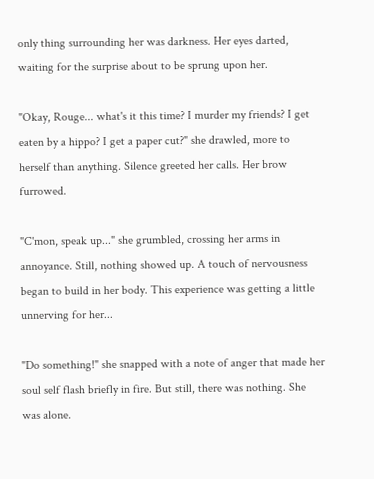only thing surrounding her was darkness. Her eyes darted, waiting for the surprise about to be sprung upon her.

"Okay, Rouge... what's it this time? I murder my friends? I get eaten by a hippo? I get a paper cut?" she drawled, more to herself than anything. Silence greeted her calls. Her brow furrowed.

"C'mon, speak up..." she grumbled, crossing her arms in annoyance. Still, nothing showed up. A touch of nervousness began to build in her body. This experience was getting a little unnerving for her...

"Do something!" she snapped with a note of anger that made her soul self flash briefly in fire. But still, there was nothing. She was alone.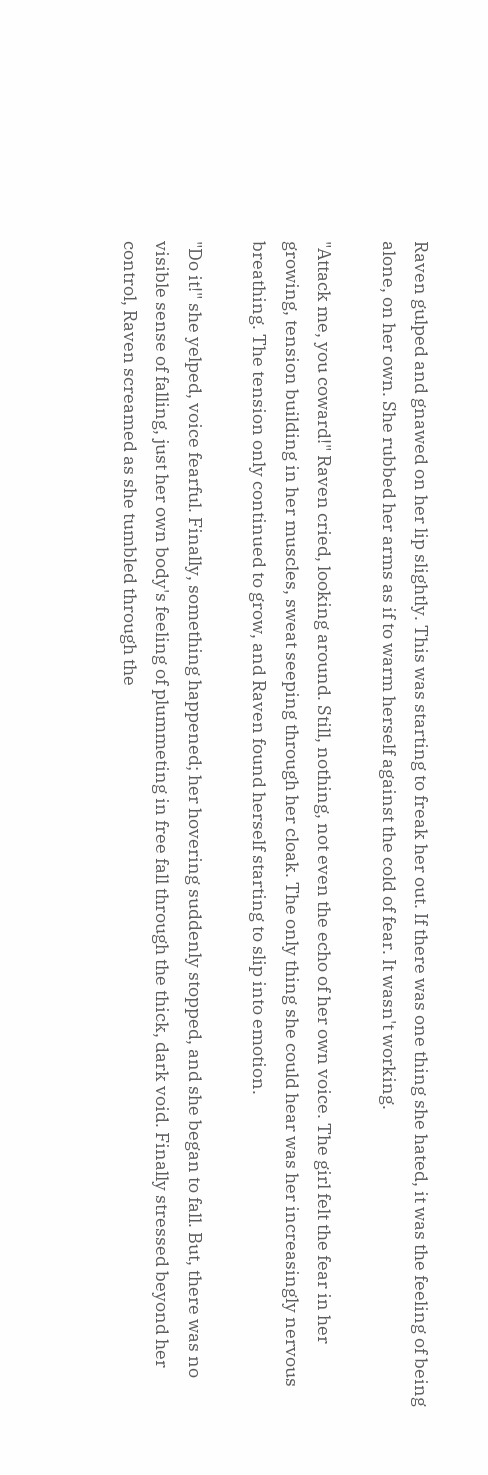Raven gulped and gnawed on her lip slightly. This was starting to freak her out. If there was one thing she hated, it was the feeling of being alone, on her own. She rubbed her arms as if to warm herself against the cold of fear. It wasn't working.

"Attack me, you coward!" Raven cried, looking around. Still, nothing, not even the echo of her own voice. The girl felt the fear in her growing, tension building in her muscles, sweat seeping through her cloak. The only thing she could hear was her increasingly nervous breathing. The tension only continued to grow, and Raven found herself starting to slip into emotion.

"Do it!" she yelped, voice fearful. Finally, something happened; her hovering suddenly stopped, and she began to fall. But, there was no visible sense of falling, just her own body's feeling of plummeting in free fall through the thick, dark void. Finally stressed beyond her control, Raven screamed as she tumbled through the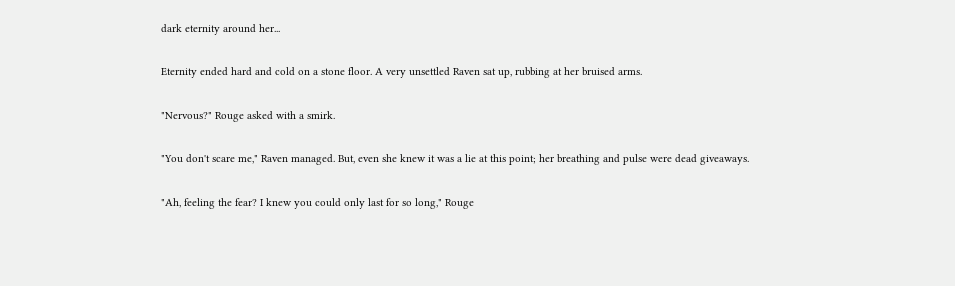dark eternity around her...

Eternity ended hard and cold on a stone floor. A very unsettled Raven sat up, rubbing at her bruised arms.

"Nervous?" Rouge asked with a smirk.

"You don't scare me," Raven managed. But, even she knew it was a lie at this point; her breathing and pulse were dead giveaways.

"Ah, feeling the fear? I knew you could only last for so long," Rouge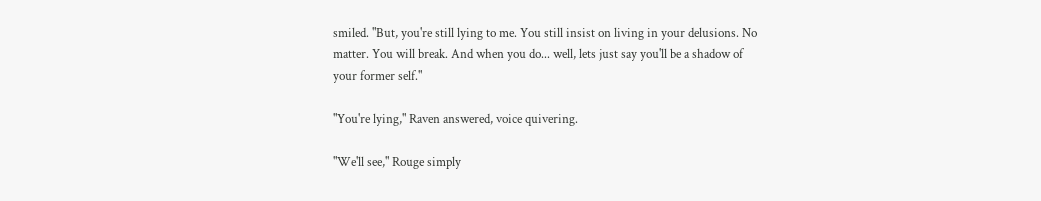smiled. "But, you're still lying to me. You still insist on living in your delusions. No matter. You will break. And when you do... well, lets just say you'll be a shadow of your former self."

"You're lying," Raven answered, voice quivering.

"We'll see," Rouge simply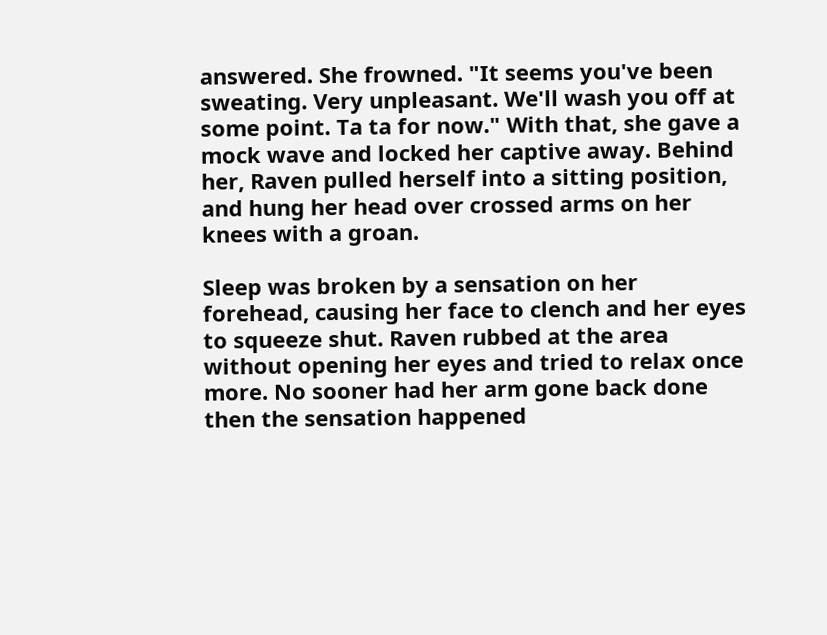answered. She frowned. "It seems you've been sweating. Very unpleasant. We'll wash you off at some point. Ta ta for now." With that, she gave a mock wave and locked her captive away. Behind her, Raven pulled herself into a sitting position, and hung her head over crossed arms on her knees with a groan.

Sleep was broken by a sensation on her forehead, causing her face to clench and her eyes to squeeze shut. Raven rubbed at the area without opening her eyes and tried to relax once more. No sooner had her arm gone back done then the sensation happened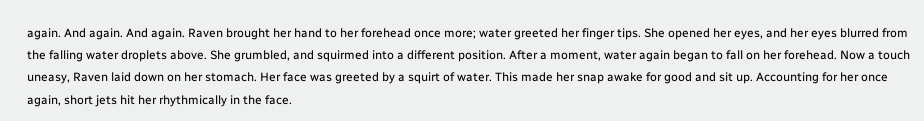again. And again. And again. Raven brought her hand to her forehead once more; water greeted her finger tips. She opened her eyes, and her eyes blurred from the falling water droplets above. She grumbled, and squirmed into a different position. After a moment, water again began to fall on her forehead. Now a touch uneasy, Raven laid down on her stomach. Her face was greeted by a squirt of water. This made her snap awake for good and sit up. Accounting for her once again, short jets hit her rhythmically in the face.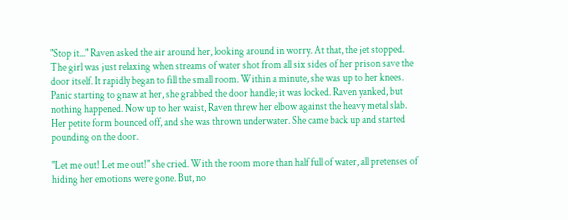"Stop it..." Raven asked the air around her, looking around in worry. At that, the jet stopped. The girl was just relaxing when streams of water shot from all six sides of her prison save the door itself. It rapidly began to fill the small room. Within a minute, she was up to her knees. Panic starting to gnaw at her, she grabbed the door handle; it was locked. Raven yanked, but nothing happened. Now up to her waist, Raven threw her elbow against the heavy metal slab. Her petite form bounced off, and she was thrown underwater. She came back up and started pounding on the door.

"Let me out! Let me out!" she cried. With the room more than half full of water, all pretenses of hiding her emotions were gone. But, no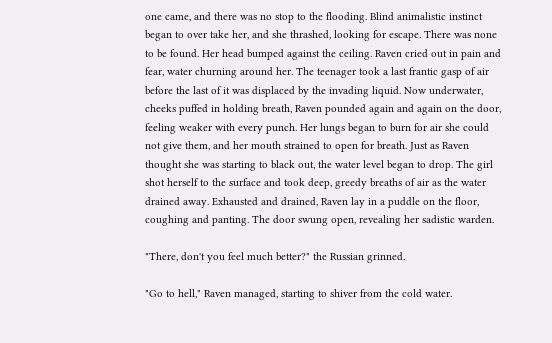one came, and there was no stop to the flooding. Blind animalistic instinct began to over take her, and she thrashed, looking for escape. There was none to be found. Her head bumped against the ceiling. Raven cried out in pain and fear, water churning around her. The teenager took a last frantic gasp of air before the last of it was displaced by the invading liquid. Now underwater, cheeks puffed in holding breath, Raven pounded again and again on the door, feeling weaker with every punch. Her lungs began to burn for air she could not give them, and her mouth strained to open for breath. Just as Raven thought she was starting to black out, the water level began to drop. The girl shot herself to the surface and took deep, greedy breaths of air as the water drained away. Exhausted and drained, Raven lay in a puddle on the floor, coughing and panting. The door swung open, revealing her sadistic warden.

"There, don't you feel much better?" the Russian grinned.

"Go to hell," Raven managed, starting to shiver from the cold water.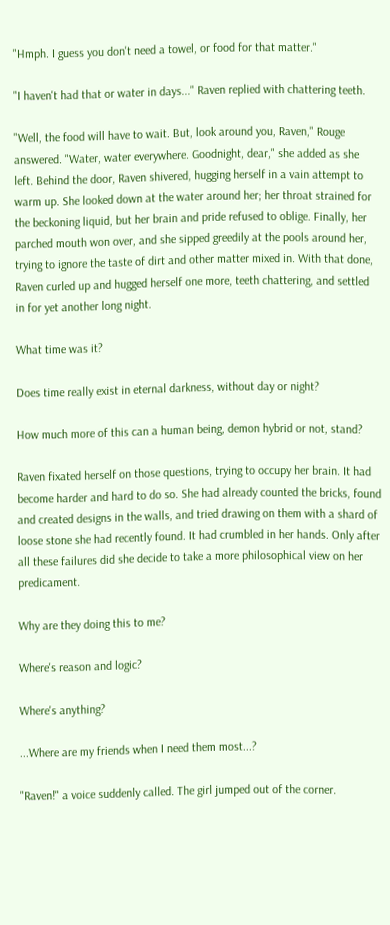"Hmph. I guess you don't need a towel, or food for that matter."

"I haven't had that or water in days..." Raven replied with chattering teeth.

"Well, the food will have to wait. But, look around you, Raven," Rouge answered. "Water, water everywhere. Goodnight, dear," she added as she left. Behind the door, Raven shivered, hugging herself in a vain attempt to warm up. She looked down at the water around her; her throat strained for the beckoning liquid, but her brain and pride refused to oblige. Finally, her parched mouth won over, and she sipped greedily at the pools around her, trying to ignore the taste of dirt and other matter mixed in. With that done, Raven curled up and hugged herself one more, teeth chattering, and settled in for yet another long night.

What time was it?

Does time really exist in eternal darkness, without day or night?

How much more of this can a human being, demon hybrid or not, stand?

Raven fixated herself on those questions, trying to occupy her brain. It had become harder and hard to do so. She had already counted the bricks, found and created designs in the walls, and tried drawing on them with a shard of loose stone she had recently found. It had crumbled in her hands. Only after all these failures did she decide to take a more philosophical view on her predicament.

Why are they doing this to me?

Where's reason and logic?

Where's anything?

...Where are my friends when I need them most...?

"Raven!" a voice suddenly called. The girl jumped out of the corner.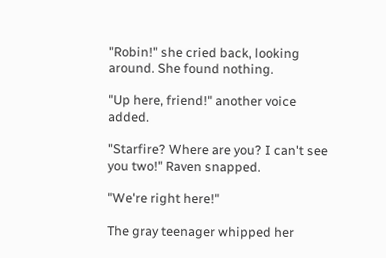"Robin!" she cried back, looking around. She found nothing.

"Up here, friend!" another voice added.

"Starfire? Where are you? I can't see you two!" Raven snapped.

"We're right here!"

The gray teenager whipped her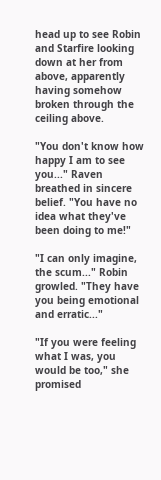head up to see Robin and Starfire looking down at her from above, apparently having somehow broken through the ceiling above.

"You don't know how happy I am to see you..." Raven breathed in sincere belief. "You have no idea what they've been doing to me!"

"I can only imagine, the scum..." Robin growled. "They have you being emotional and erratic..."

"If you were feeling what I was, you would be too," she promised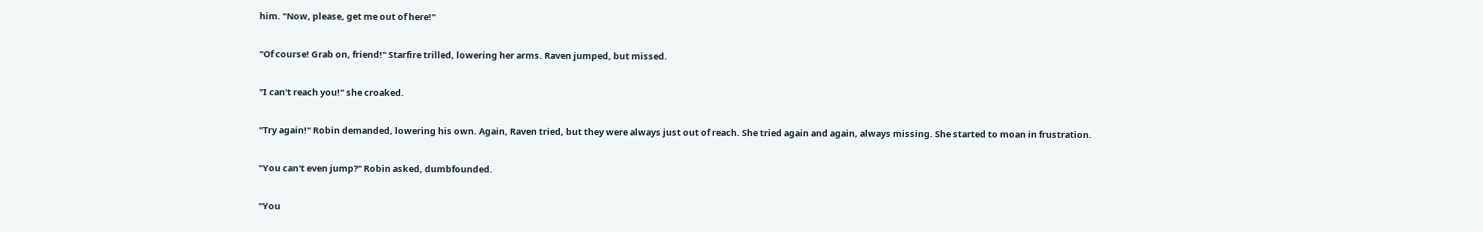him. "Now, please, get me out of here!"

"Of course! Grab on, friend!" Starfire trilled, lowering her arms. Raven jumped, but missed.

"I can't reach you!" she croaked.

"Try again!" Robin demanded, lowering his own. Again, Raven tried, but they were always just out of reach. She tried again and again, always missing. She started to moan in frustration.

"You can't even jump?" Robin asked, dumbfounded.

"You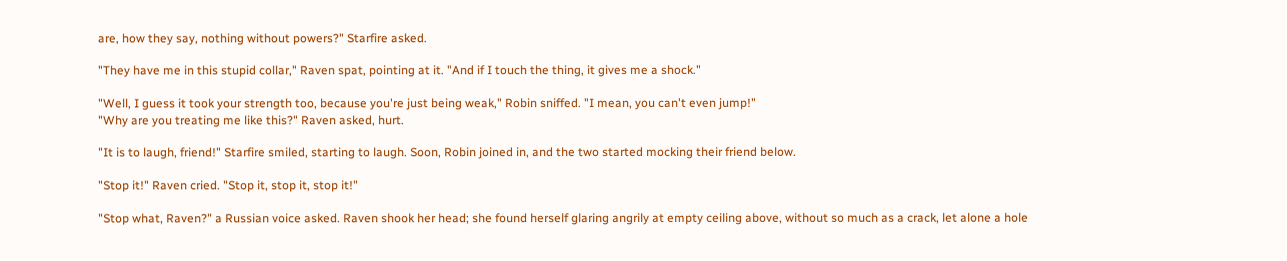are, how they say, nothing without powers?" Starfire asked.

"They have me in this stupid collar," Raven spat, pointing at it. "And if I touch the thing, it gives me a shock."

"Well, I guess it took your strength too, because you're just being weak," Robin sniffed. "I mean, you can't even jump!"
"Why are you treating me like this?" Raven asked, hurt.

"It is to laugh, friend!" Starfire smiled, starting to laugh. Soon, Robin joined in, and the two started mocking their friend below.

"Stop it!" Raven cried. "Stop it, stop it, stop it!"

"Stop what, Raven?" a Russian voice asked. Raven shook her head; she found herself glaring angrily at empty ceiling above, without so much as a crack, let alone a hole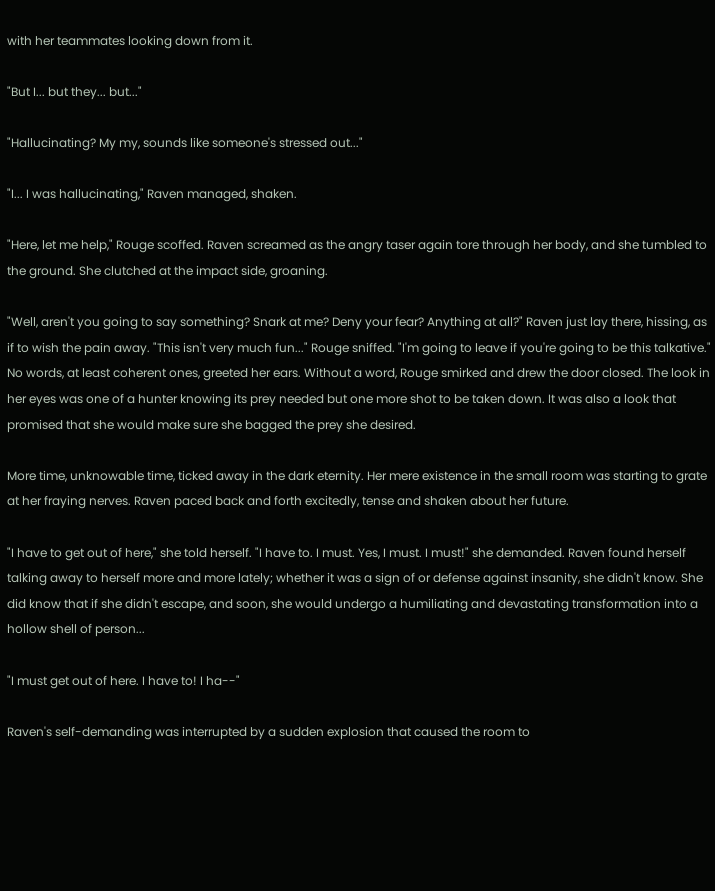with her teammates looking down from it.

"But I... but they... but..."

"Hallucinating? My my, sounds like someone's stressed out..."

"I... I was hallucinating," Raven managed, shaken.

"Here, let me help," Rouge scoffed. Raven screamed as the angry taser again tore through her body, and she tumbled to the ground. She clutched at the impact side, groaning.

"Well, aren't you going to say something? Snark at me? Deny your fear? Anything at all?" Raven just lay there, hissing, as if to wish the pain away. "This isn't very much fun..." Rouge sniffed. "I'm going to leave if you're going to be this talkative." No words, at least coherent ones, greeted her ears. Without a word, Rouge smirked and drew the door closed. The look in her eyes was one of a hunter knowing its prey needed but one more shot to be taken down. It was also a look that promised that she would make sure she bagged the prey she desired.

More time, unknowable time, ticked away in the dark eternity. Her mere existence in the small room was starting to grate at her fraying nerves. Raven paced back and forth excitedly, tense and shaken about her future.

"I have to get out of here," she told herself. "I have to. I must. Yes, I must. I must!" she demanded. Raven found herself talking away to herself more and more lately; whether it was a sign of or defense against insanity, she didn't know. She did know that if she didn't escape, and soon, she would undergo a humiliating and devastating transformation into a hollow shell of person...

"I must get out of here. I have to! I ha--"

Raven's self-demanding was interrupted by a sudden explosion that caused the room to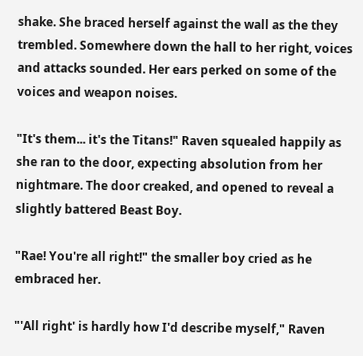shake. She braced herself against the wall as the they trembled. Somewhere down the hall to her right, voices and attacks sounded. Her ears perked on some of the voices and weapon noises.

"It's them... it's the Titans!" Raven squealed happily as she ran to the door, expecting absolution from her nightmare. The door creaked, and opened to reveal a slightly battered Beast Boy.

"Rae! You're all right!" the smaller boy cried as he embraced her.

"'All right' is hardly how I'd describe myself," Raven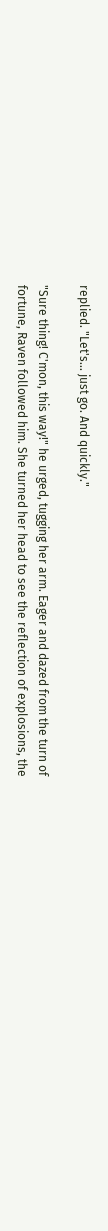replied. "Let's... just go. And quickly."

"Sure thing! C'mon, this way!" he urged, tugging her arm. Eager and dazed from the turn of fortune, Raven followed him. She turned her head to see the reflection of explosions, the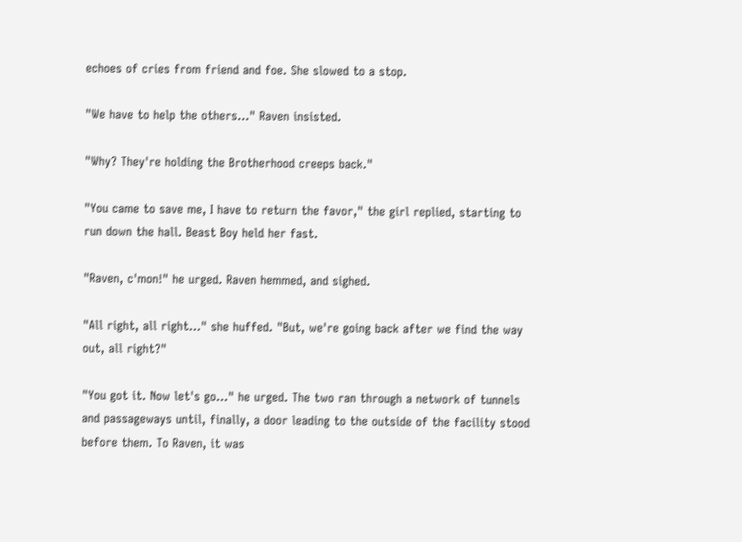echoes of cries from friend and foe. She slowed to a stop.

"We have to help the others..." Raven insisted.

"Why? They're holding the Brotherhood creeps back."

"You came to save me, I have to return the favor," the girl replied, starting to run down the hall. Beast Boy held her fast.

"Raven, c'mon!" he urged. Raven hemmed, and sighed.

"All right, all right..." she huffed. "But, we're going back after we find the way out, all right?"

"You got it. Now let's go..." he urged. The two ran through a network of tunnels and passageways until, finally, a door leading to the outside of the facility stood before them. To Raven, it was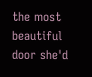the most beautiful door she'd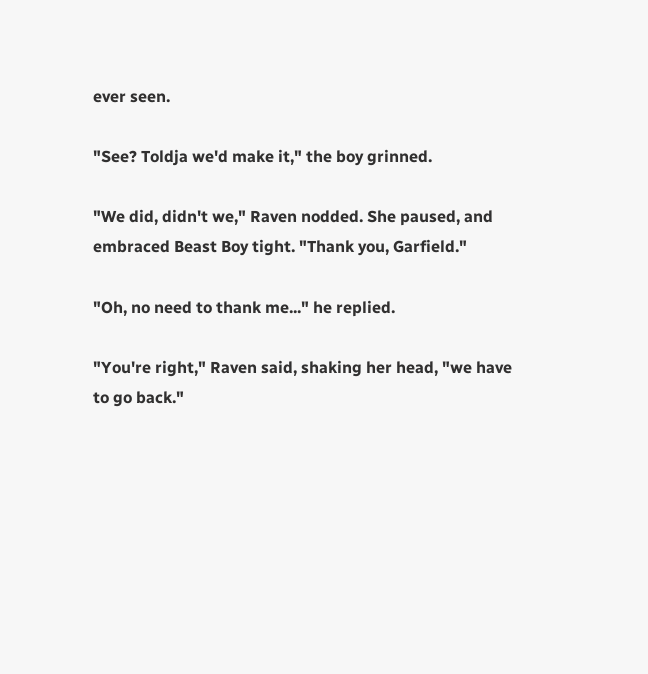ever seen.

"See? Toldja we'd make it," the boy grinned.

"We did, didn't we," Raven nodded. She paused, and embraced Beast Boy tight. "Thank you, Garfield."

"Oh, no need to thank me..." he replied.

"You're right," Raven said, shaking her head, "we have to go back."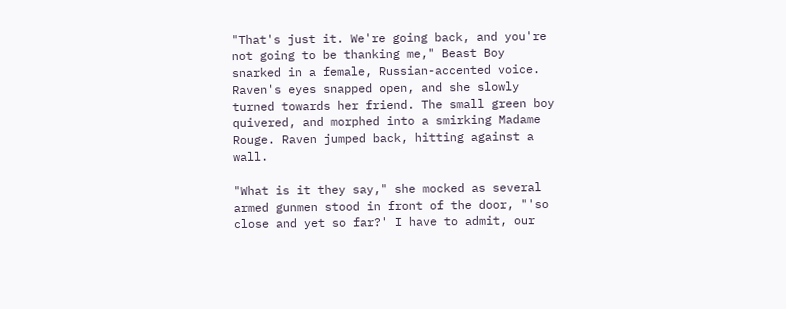"That's just it. We're going back, and you're not going to be thanking me," Beast Boy snarked in a female, Russian-accented voice. Raven's eyes snapped open, and she slowly turned towards her friend. The small green boy quivered, and morphed into a smirking Madame Rouge. Raven jumped back, hitting against a wall.

"What is it they say," she mocked as several armed gunmen stood in front of the door, "'so close and yet so far?' I have to admit, our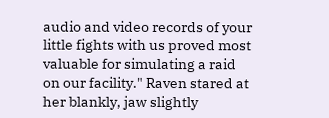audio and video records of your little fights with us proved most valuable for simulating a raid on our facility." Raven stared at her blankly, jaw slightly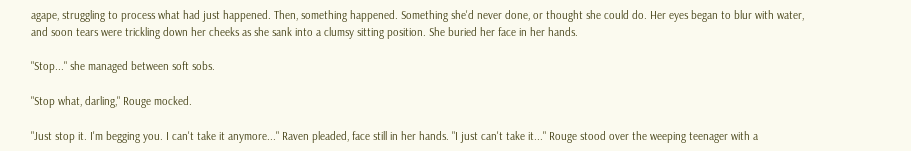agape, struggling to process what had just happened. Then, something happened. Something she'd never done, or thought she could do. Her eyes began to blur with water, and soon tears were trickling down her cheeks as she sank into a clumsy sitting position. She buried her face in her hands.

"Stop..." she managed between soft sobs.

"Stop what, darling," Rouge mocked.

"Just stop it. I'm begging you. I can't take it anymore..." Raven pleaded, face still in her hands. "I just can't take it..." Rouge stood over the weeping teenager with a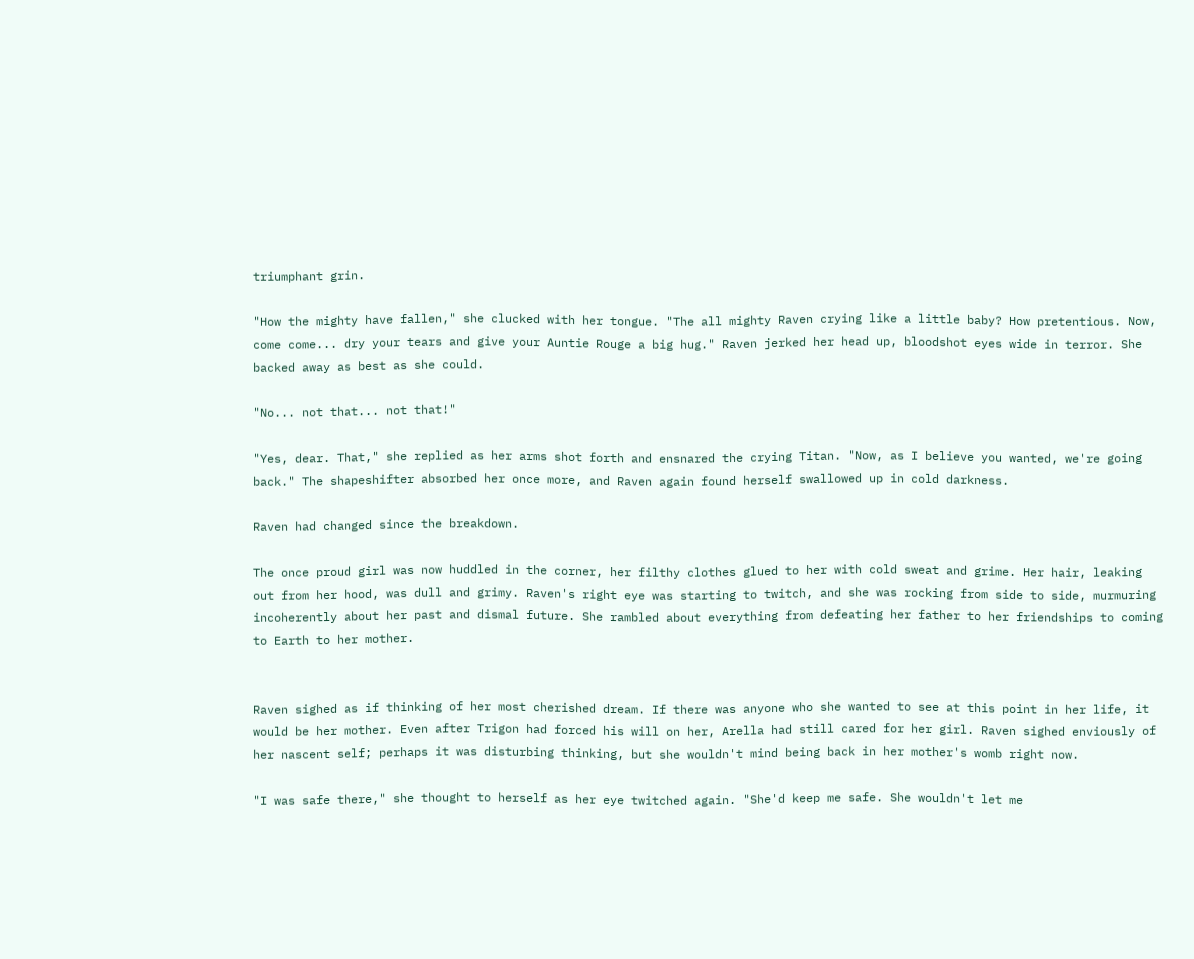triumphant grin.

"How the mighty have fallen," she clucked with her tongue. "The all mighty Raven crying like a little baby? How pretentious. Now, come come... dry your tears and give your Auntie Rouge a big hug." Raven jerked her head up, bloodshot eyes wide in terror. She backed away as best as she could.

"No... not that... not that!"

"Yes, dear. That," she replied as her arms shot forth and ensnared the crying Titan. "Now, as I believe you wanted, we're going back." The shapeshifter absorbed her once more, and Raven again found herself swallowed up in cold darkness.

Raven had changed since the breakdown.

The once proud girl was now huddled in the corner, her filthy clothes glued to her with cold sweat and grime. Her hair, leaking out from her hood, was dull and grimy. Raven's right eye was starting to twitch, and she was rocking from side to side, murmuring incoherently about her past and dismal future. She rambled about everything from defeating her father to her friendships to coming to Earth to her mother.


Raven sighed as if thinking of her most cherished dream. If there was anyone who she wanted to see at this point in her life, it would be her mother. Even after Trigon had forced his will on her, Arella had still cared for her girl. Raven sighed enviously of her nascent self; perhaps it was disturbing thinking, but she wouldn't mind being back in her mother's womb right now.

"I was safe there," she thought to herself as her eye twitched again. "She'd keep me safe. She wouldn't let me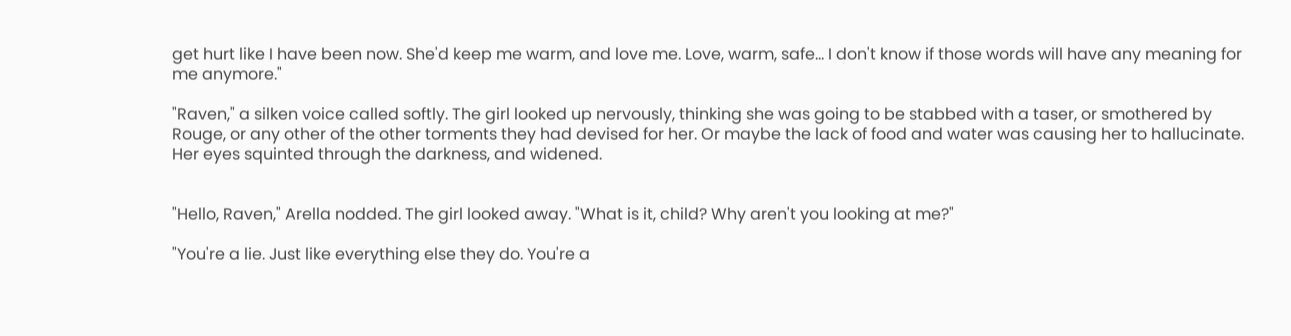get hurt like I have been now. She'd keep me warm, and love me. Love, warm, safe... I don't know if those words will have any meaning for me anymore."

"Raven," a silken voice called softly. The girl looked up nervously, thinking she was going to be stabbed with a taser, or smothered by Rouge, or any other of the other torments they had devised for her. Or maybe the lack of food and water was causing her to hallucinate. Her eyes squinted through the darkness, and widened.


"Hello, Raven," Arella nodded. The girl looked away. "What is it, child? Why aren't you looking at me?"

"You're a lie. Just like everything else they do. You're a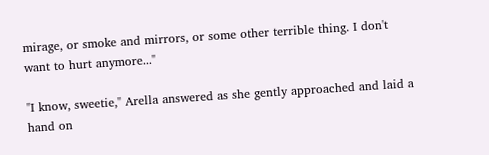mirage, or smoke and mirrors, or some other terrible thing. I don't want to hurt anymore..."

"I know, sweetie," Arella answered as she gently approached and laid a hand on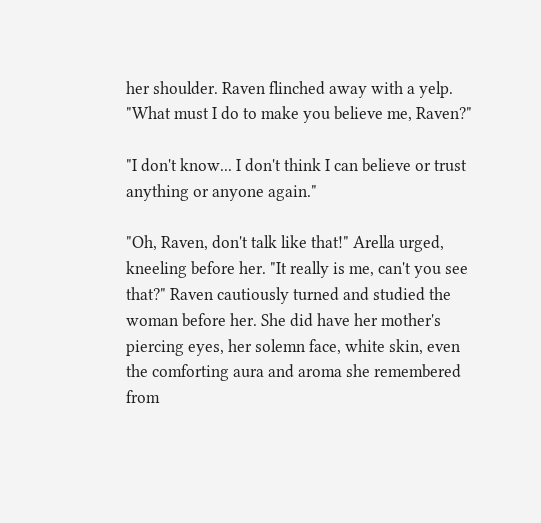her shoulder. Raven flinched away with a yelp. "What must I do to make you believe me, Raven?"

"I don't know... I don't think I can believe or trust anything or anyone again."

"Oh, Raven, don't talk like that!" Arella urged, kneeling before her. "It really is me, can't you see that?" Raven cautiously turned and studied the woman before her. She did have her mother's piercing eyes, her solemn face, white skin, even the comforting aura and aroma she remembered from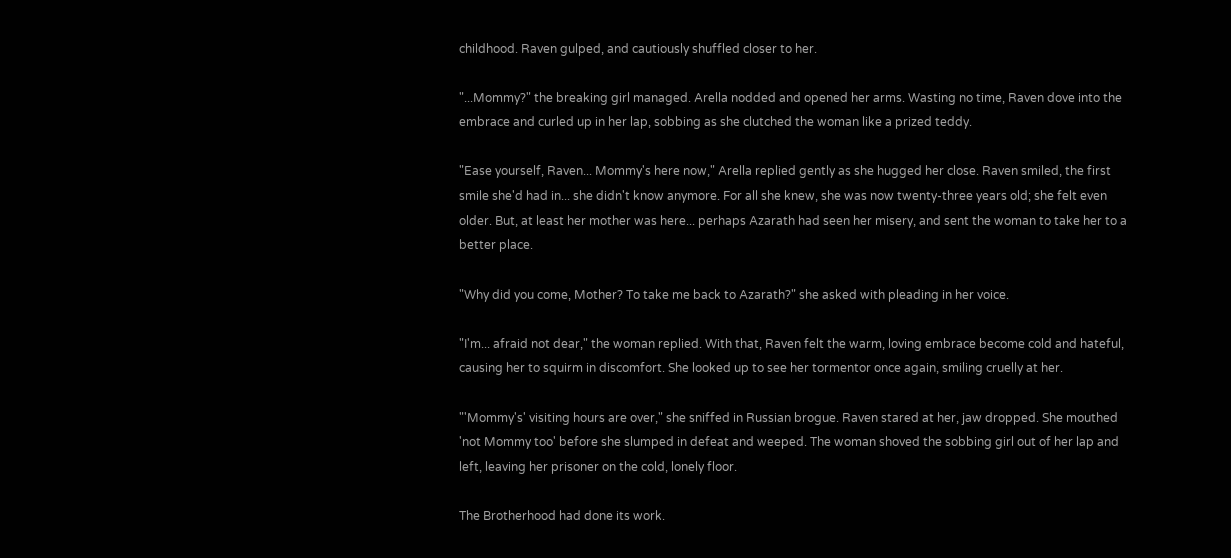childhood. Raven gulped, and cautiously shuffled closer to her.

"...Mommy?" the breaking girl managed. Arella nodded and opened her arms. Wasting no time, Raven dove into the embrace and curled up in her lap, sobbing as she clutched the woman like a prized teddy.

"Ease yourself, Raven... Mommy's here now," Arella replied gently as she hugged her close. Raven smiled, the first smile she'd had in... she didn't know anymore. For all she knew, she was now twenty-three years old; she felt even older. But, at least her mother was here... perhaps Azarath had seen her misery, and sent the woman to take her to a better place.

"Why did you come, Mother? To take me back to Azarath?" she asked with pleading in her voice.

"I'm... afraid not dear," the woman replied. With that, Raven felt the warm, loving embrace become cold and hateful, causing her to squirm in discomfort. She looked up to see her tormentor once again, smiling cruelly at her.

"'Mommy's' visiting hours are over," she sniffed in Russian brogue. Raven stared at her, jaw dropped. She mouthed 'not Mommy too' before she slumped in defeat and weeped. The woman shoved the sobbing girl out of her lap and left, leaving her prisoner on the cold, lonely floor.

The Brotherhood had done its work.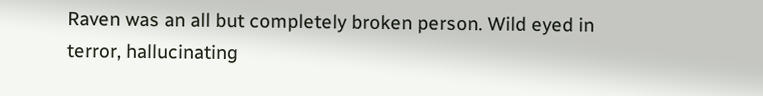Raven was an all but completely broken person. Wild eyed in terror, hallucinating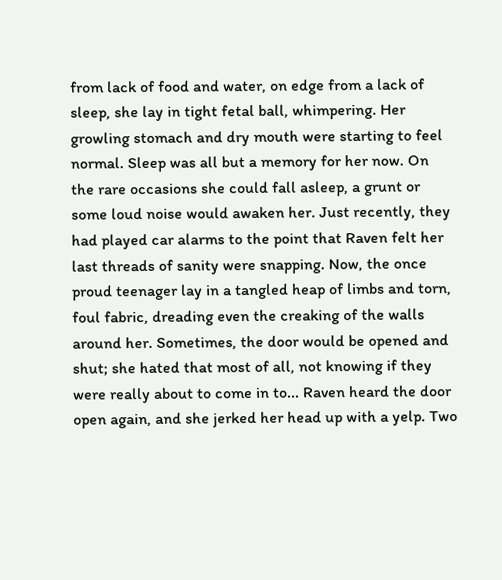from lack of food and water, on edge from a lack of sleep, she lay in tight fetal ball, whimpering. Her growling stomach and dry mouth were starting to feel normal. Sleep was all but a memory for her now. On the rare occasions she could fall asleep, a grunt or some loud noise would awaken her. Just recently, they had played car alarms to the point that Raven felt her last threads of sanity were snapping. Now, the once proud teenager lay in a tangled heap of limbs and torn, foul fabric, dreading even the creaking of the walls around her. Sometimes, the door would be opened and shut; she hated that most of all, not knowing if they were really about to come in to... Raven heard the door open again, and she jerked her head up with a yelp. Two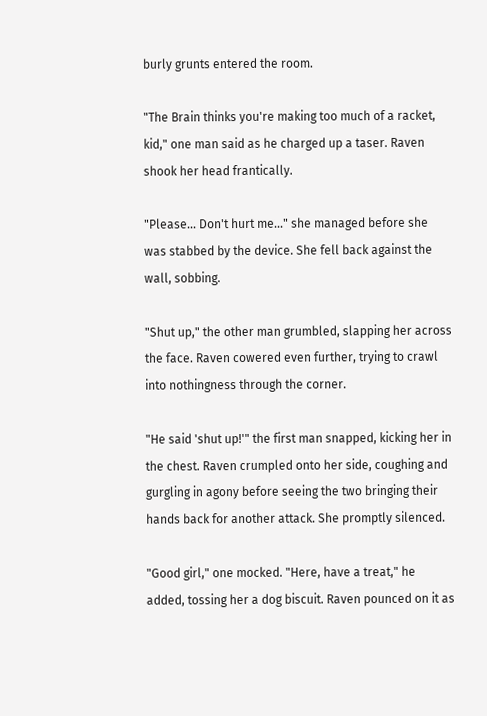burly grunts entered the room.

"The Brain thinks you're making too much of a racket, kid," one man said as he charged up a taser. Raven shook her head frantically.

"Please... Don't hurt me..." she managed before she was stabbed by the device. She fell back against the wall, sobbing.

"Shut up," the other man grumbled, slapping her across the face. Raven cowered even further, trying to crawl into nothingness through the corner.

"He said 'shut up!'" the first man snapped, kicking her in the chest. Raven crumpled onto her side, coughing and gurgling in agony before seeing the two bringing their hands back for another attack. She promptly silenced.

"Good girl," one mocked. "Here, have a treat," he added, tossing her a dog biscuit. Raven pounced on it as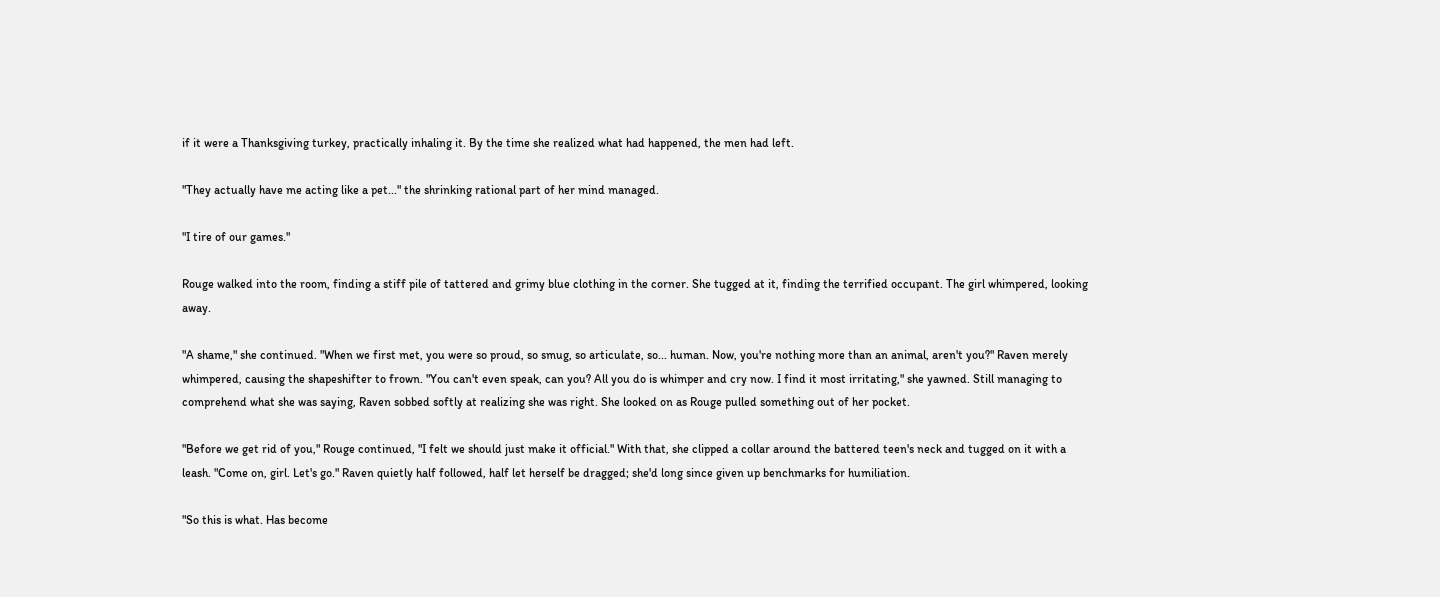if it were a Thanksgiving turkey, practically inhaling it. By the time she realized what had happened, the men had left.

"They actually have me acting like a pet..." the shrinking rational part of her mind managed.

"I tire of our games."

Rouge walked into the room, finding a stiff pile of tattered and grimy blue clothing in the corner. She tugged at it, finding the terrified occupant. The girl whimpered, looking away.

"A shame," she continued. "When we first met, you were so proud, so smug, so articulate, so... human. Now, you're nothing more than an animal, aren't you?" Raven merely whimpered, causing the shapeshifter to frown. "You can't even speak, can you? All you do is whimper and cry now. I find it most irritating," she yawned. Still managing to comprehend what she was saying, Raven sobbed softly at realizing she was right. She looked on as Rouge pulled something out of her pocket.

"Before we get rid of you," Rouge continued, "I felt we should just make it official." With that, she clipped a collar around the battered teen's neck and tugged on it with a leash. "Come on, girl. Let's go." Raven quietly half followed, half let herself be dragged; she'd long since given up benchmarks for humiliation.

"So this is what. Has become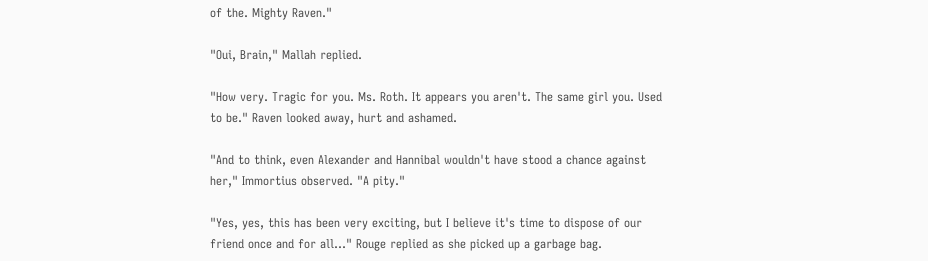of the. Mighty Raven."

"Oui, Brain," Mallah replied.

"How very. Tragic for you. Ms. Roth. It appears you aren't. The same girl you. Used to be." Raven looked away, hurt and ashamed.

"And to think, even Alexander and Hannibal wouldn't have stood a chance against her," Immortius observed. "A pity."

"Yes, yes, this has been very exciting, but I believe it's time to dispose of our friend once and for all..." Rouge replied as she picked up a garbage bag.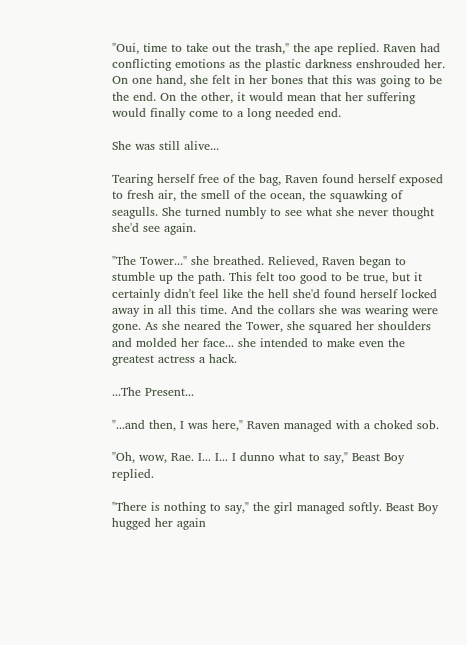"Oui, time to take out the trash," the ape replied. Raven had conflicting emotions as the plastic darkness enshrouded her. On one hand, she felt in her bones that this was going to be the end. On the other, it would mean that her suffering would finally come to a long needed end.

She was still alive...

Tearing herself free of the bag, Raven found herself exposed to fresh air, the smell of the ocean, the squawking of seagulls. She turned numbly to see what she never thought she'd see again.

"The Tower..." she breathed. Relieved, Raven began to stumble up the path. This felt too good to be true, but it certainly didn't feel like the hell she'd found herself locked away in all this time. And the collars she was wearing were gone. As she neared the Tower, she squared her shoulders and molded her face... she intended to make even the greatest actress a hack.

...The Present...

"...and then, I was here," Raven managed with a choked sob.

"Oh, wow, Rae. I... I... I dunno what to say," Beast Boy replied.

"There is nothing to say," the girl managed softly. Beast Boy hugged her again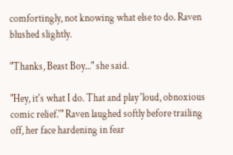comfortingly, not knowing what else to do. Raven blushed slightly.

"Thanks, Beast Boy..." she said.

"Hey, it's what I do. That and play 'loud, obnoxious comic relief.'" Raven laughed softly before trailing off, her face hardening in fear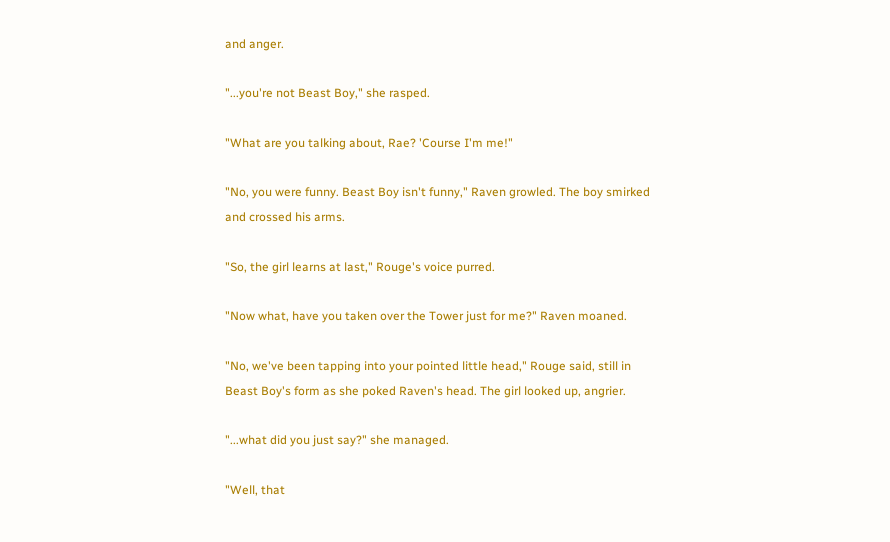and anger.

"...you're not Beast Boy," she rasped.

"What are you talking about, Rae? 'Course I'm me!"

"No, you were funny. Beast Boy isn't funny," Raven growled. The boy smirked and crossed his arms.

"So, the girl learns at last," Rouge's voice purred.

"Now what, have you taken over the Tower just for me?" Raven moaned.

"No, we've been tapping into your pointed little head," Rouge said, still in Beast Boy's form as she poked Raven's head. The girl looked up, angrier.

"...what did you just say?" she managed.

"Well, that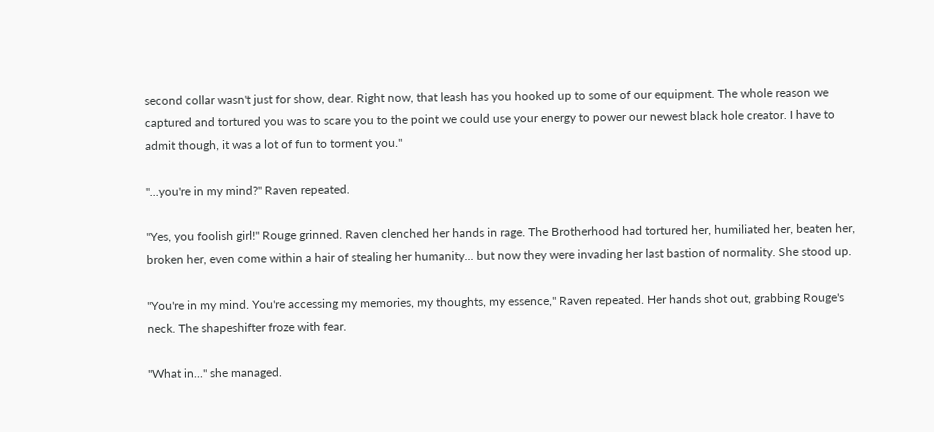second collar wasn't just for show, dear. Right now, that leash has you hooked up to some of our equipment. The whole reason we captured and tortured you was to scare you to the point we could use your energy to power our newest black hole creator. I have to admit though, it was a lot of fun to torment you."

"...you're in my mind?" Raven repeated.

"Yes, you foolish girl!" Rouge grinned. Raven clenched her hands in rage. The Brotherhood had tortured her, humiliated her, beaten her, broken her, even come within a hair of stealing her humanity... but now they were invading her last bastion of normality. She stood up.

"You're in my mind. You're accessing my memories, my thoughts, my essence," Raven repeated. Her hands shot out, grabbing Rouge's neck. The shapeshifter froze with fear.

"What in..." she managed.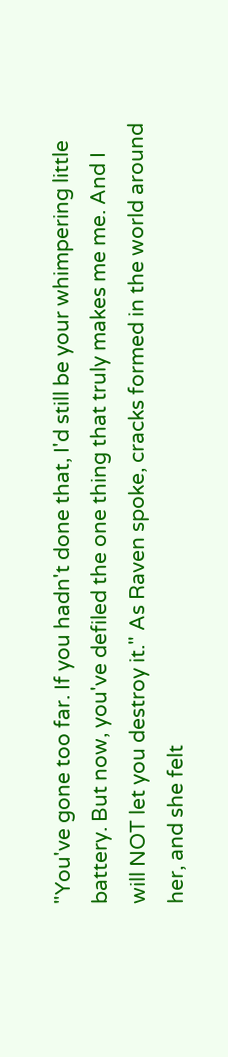"You've gone too far. If you hadn't done that, I'd still be your whimpering little battery. But now, you've defiled the one thing that truly makes me me. And I will NOT let you destroy it." As Raven spoke, cracks formed in the world around her, and she felt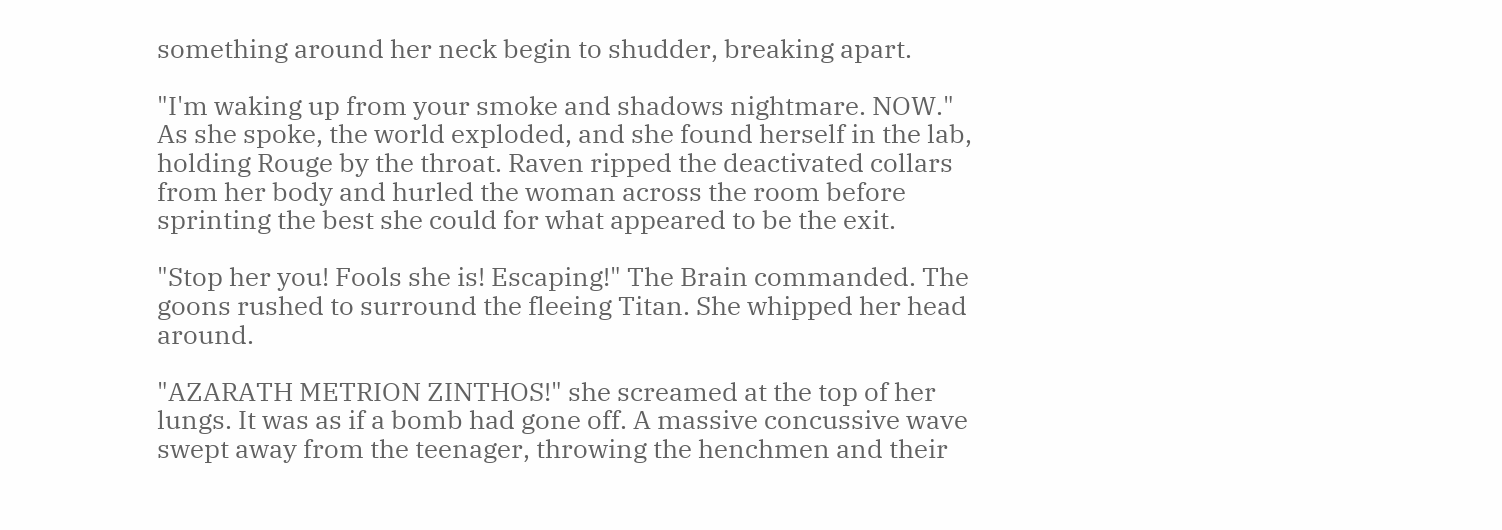something around her neck begin to shudder, breaking apart.

"I'm waking up from your smoke and shadows nightmare. NOW." As she spoke, the world exploded, and she found herself in the lab, holding Rouge by the throat. Raven ripped the deactivated collars from her body and hurled the woman across the room before sprinting the best she could for what appeared to be the exit.

"Stop her you! Fools she is! Escaping!" The Brain commanded. The goons rushed to surround the fleeing Titan. She whipped her head around.

"AZARATH METRION ZINTHOS!" she screamed at the top of her lungs. It was as if a bomb had gone off. A massive concussive wave swept away from the teenager, throwing the henchmen and their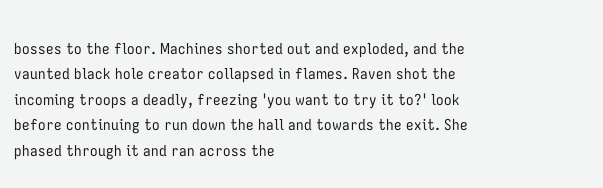bosses to the floor. Machines shorted out and exploded, and the vaunted black hole creator collapsed in flames. Raven shot the incoming troops a deadly, freezing 'you want to try it to?' look before continuing to run down the hall and towards the exit. She phased through it and ran across the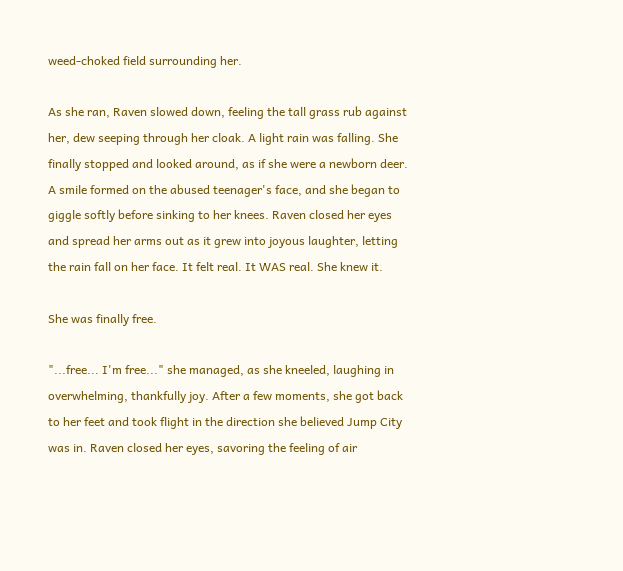weed-choked field surrounding her.

As she ran, Raven slowed down, feeling the tall grass rub against her, dew seeping through her cloak. A light rain was falling. She finally stopped and looked around, as if she were a newborn deer. A smile formed on the abused teenager's face, and she began to giggle softly before sinking to her knees. Raven closed her eyes and spread her arms out as it grew into joyous laughter, letting the rain fall on her face. It felt real. It WAS real. She knew it.

She was finally free.

"...free... I'm free..." she managed, as she kneeled, laughing in overwhelming, thankfully joy. After a few moments, she got back to her feet and took flight in the direction she believed Jump City was in. Raven closed her eyes, savoring the feeling of air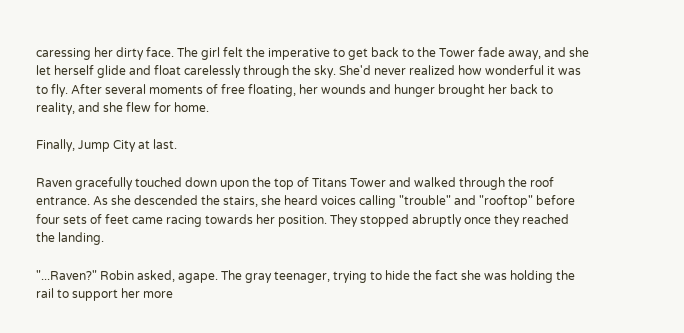caressing her dirty face. The girl felt the imperative to get back to the Tower fade away, and she let herself glide and float carelessly through the sky. She'd never realized how wonderful it was to fly. After several moments of free floating, her wounds and hunger brought her back to reality, and she flew for home.

Finally, Jump City at last.

Raven gracefully touched down upon the top of Titans Tower and walked through the roof entrance. As she descended the stairs, she heard voices calling "trouble" and "rooftop" before four sets of feet came racing towards her position. They stopped abruptly once they reached the landing.

"...Raven?" Robin asked, agape. The gray teenager, trying to hide the fact she was holding the rail to support her more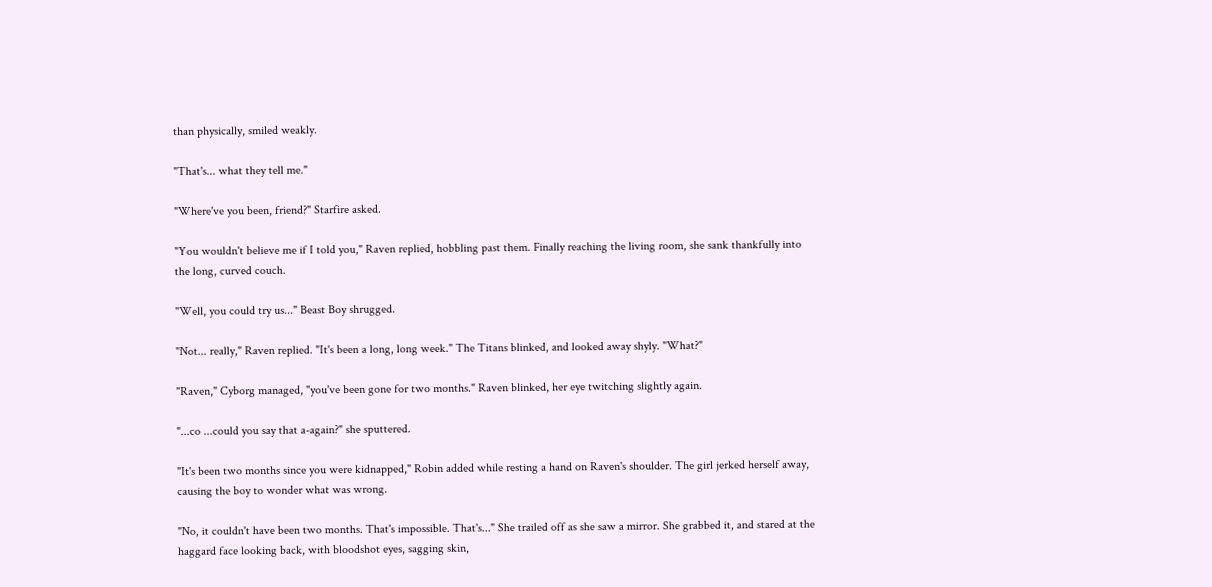than physically, smiled weakly.

"That's... what they tell me."

"Where've you been, friend?" Starfire asked.

"You wouldn't believe me if I told you," Raven replied, hobbling past them. Finally reaching the living room, she sank thankfully into the long, curved couch.

"Well, you could try us..." Beast Boy shrugged.

"Not... really," Raven replied. "It's been a long, long week." The Titans blinked, and looked away shyly. "What?"

"Raven," Cyborg managed, "you've been gone for two months." Raven blinked, her eye twitching slightly again.

"...co ...could you say that a-again?" she sputtered.

"It's been two months since you were kidnapped," Robin added while resting a hand on Raven's shoulder. The girl jerked herself away, causing the boy to wonder what was wrong.

"No, it couldn't have been two months. That's impossible. That's..." She trailed off as she saw a mirror. She grabbed it, and stared at the haggard face looking back, with bloodshot eyes, sagging skin,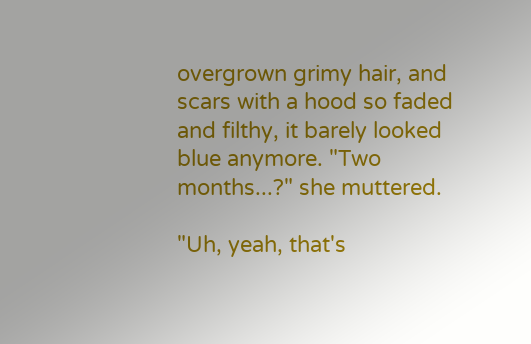overgrown grimy hair, and scars with a hood so faded and filthy, it barely looked blue anymore. "Two months...?" she muttered.

"Uh, yeah, that's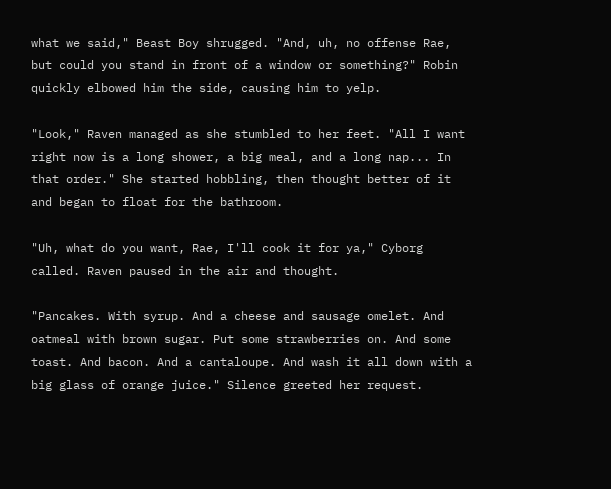what we said," Beast Boy shrugged. "And, uh, no offense Rae, but could you stand in front of a window or something?" Robin quickly elbowed him the side, causing him to yelp.

"Look," Raven managed as she stumbled to her feet. "All I want right now is a long shower, a big meal, and a long nap... In that order." She started hobbling, then thought better of it and began to float for the bathroom.

"Uh, what do you want, Rae, I'll cook it for ya," Cyborg called. Raven paused in the air and thought.

"Pancakes. With syrup. And a cheese and sausage omelet. And oatmeal with brown sugar. Put some strawberries on. And some toast. And bacon. And a cantaloupe. And wash it all down with a big glass of orange juice." Silence greeted her request.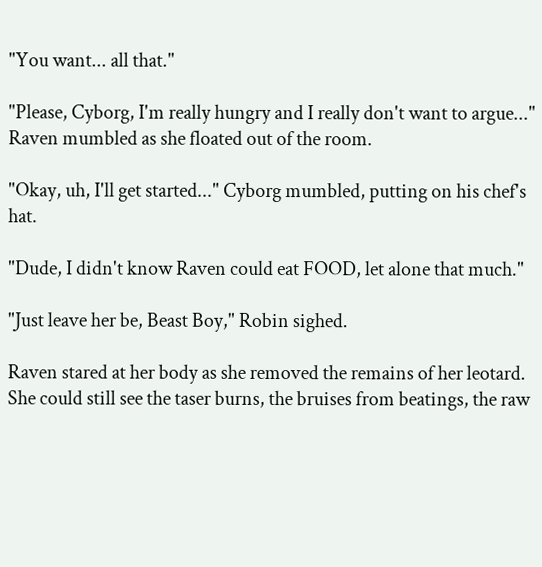"You want... all that."

"Please, Cyborg, I'm really hungry and I really don't want to argue..." Raven mumbled as she floated out of the room.

"Okay, uh, I'll get started..." Cyborg mumbled, putting on his chef's hat.

"Dude, I didn't know Raven could eat FOOD, let alone that much."

"Just leave her be, Beast Boy," Robin sighed.

Raven stared at her body as she removed the remains of her leotard. She could still see the taser burns, the bruises from beatings, the raw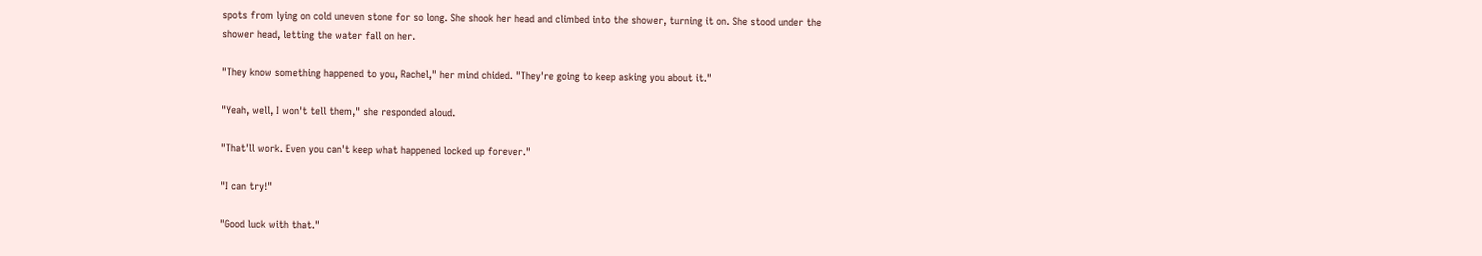spots from lying on cold uneven stone for so long. She shook her head and climbed into the shower, turning it on. She stood under the shower head, letting the water fall on her.

"They know something happened to you, Rachel," her mind chided. "They're going to keep asking you about it."

"Yeah, well, I won't tell them," she responded aloud.

"That'll work. Even you can't keep what happened locked up forever."

"I can try!"

"Good luck with that."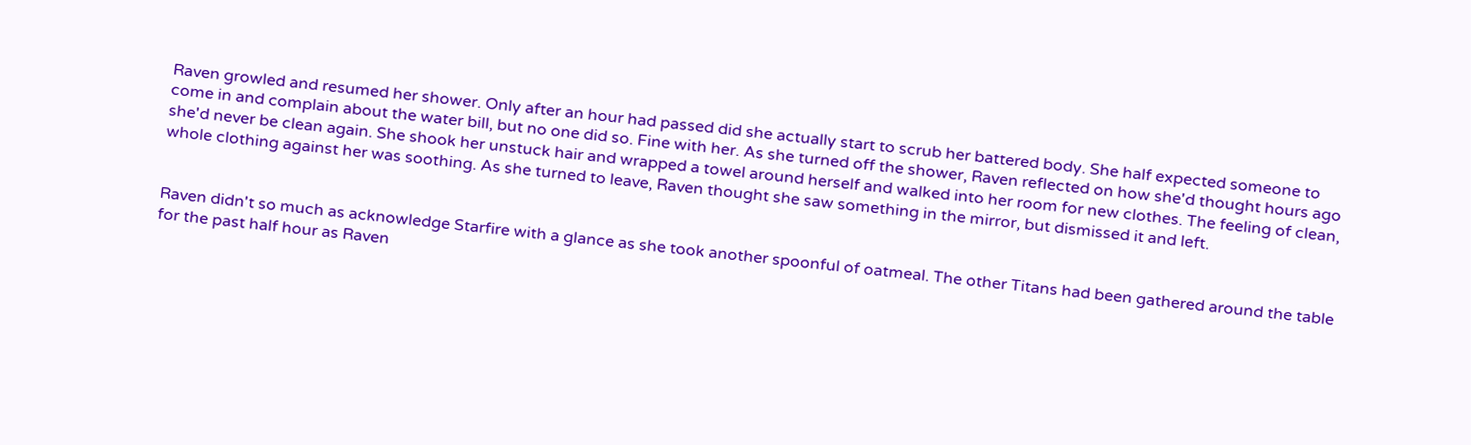Raven growled and resumed her shower. Only after an hour had passed did she actually start to scrub her battered body. She half expected someone to come in and complain about the water bill, but no one did so. Fine with her. As she turned off the shower, Raven reflected on how she'd thought hours ago she'd never be clean again. She shook her unstuck hair and wrapped a towel around herself and walked into her room for new clothes. The feeling of clean, whole clothing against her was soothing. As she turned to leave, Raven thought she saw something in the mirror, but dismissed it and left.


Raven didn't so much as acknowledge Starfire with a glance as she took another spoonful of oatmeal. The other Titans had been gathered around the table for the past half hour as Raven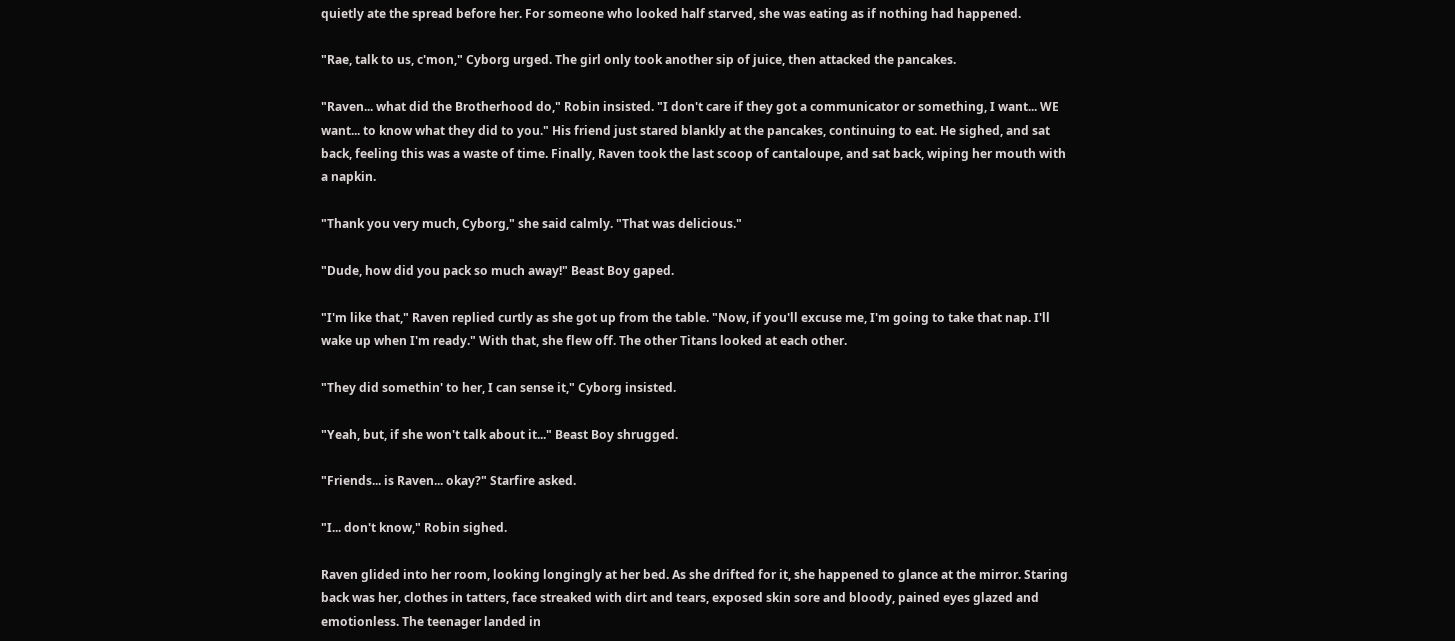quietly ate the spread before her. For someone who looked half starved, she was eating as if nothing had happened.

"Rae, talk to us, c'mon," Cyborg urged. The girl only took another sip of juice, then attacked the pancakes.

"Raven... what did the Brotherhood do," Robin insisted. "I don't care if they got a communicator or something, I want... WE want... to know what they did to you." His friend just stared blankly at the pancakes, continuing to eat. He sighed, and sat back, feeling this was a waste of time. Finally, Raven took the last scoop of cantaloupe, and sat back, wiping her mouth with a napkin.

"Thank you very much, Cyborg," she said calmly. "That was delicious."

"Dude, how did you pack so much away!" Beast Boy gaped.

"I'm like that," Raven replied curtly as she got up from the table. "Now, if you'll excuse me, I'm going to take that nap. I'll wake up when I'm ready." With that, she flew off. The other Titans looked at each other.

"They did somethin' to her, I can sense it," Cyborg insisted.

"Yeah, but, if she won't talk about it..." Beast Boy shrugged.

"Friends... is Raven... okay?" Starfire asked.

"I... don't know," Robin sighed.

Raven glided into her room, looking longingly at her bed. As she drifted for it, she happened to glance at the mirror. Staring back was her, clothes in tatters, face streaked with dirt and tears, exposed skin sore and bloody, pained eyes glazed and emotionless. The teenager landed in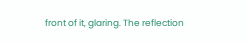front of it, glaring. The reflection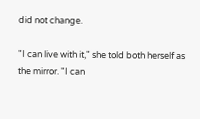did not change.

"I can live with it," she told both herself as the mirror. "I can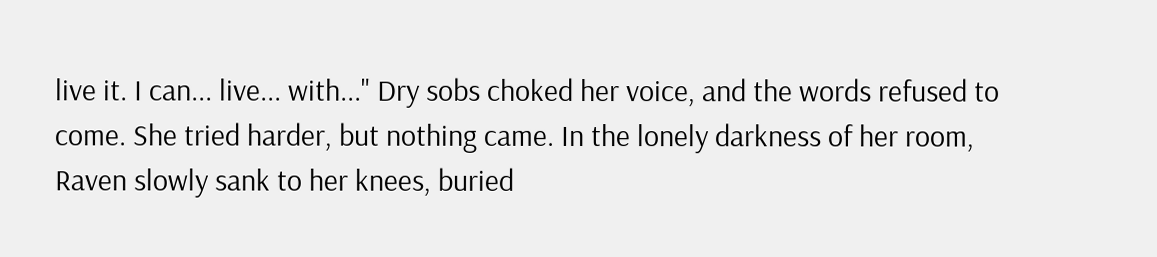live it. I can... live... with..." Dry sobs choked her voice, and the words refused to come. She tried harder, but nothing came. In the lonely darkness of her room, Raven slowly sank to her knees, buried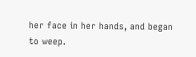her face in her hands, and began to weep.